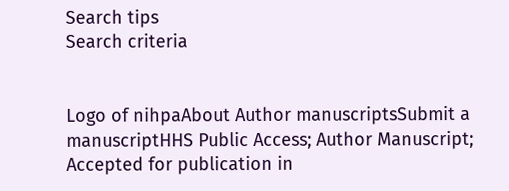Search tips
Search criteria


Logo of nihpaAbout Author manuscriptsSubmit a manuscriptHHS Public Access; Author Manuscript; Accepted for publication in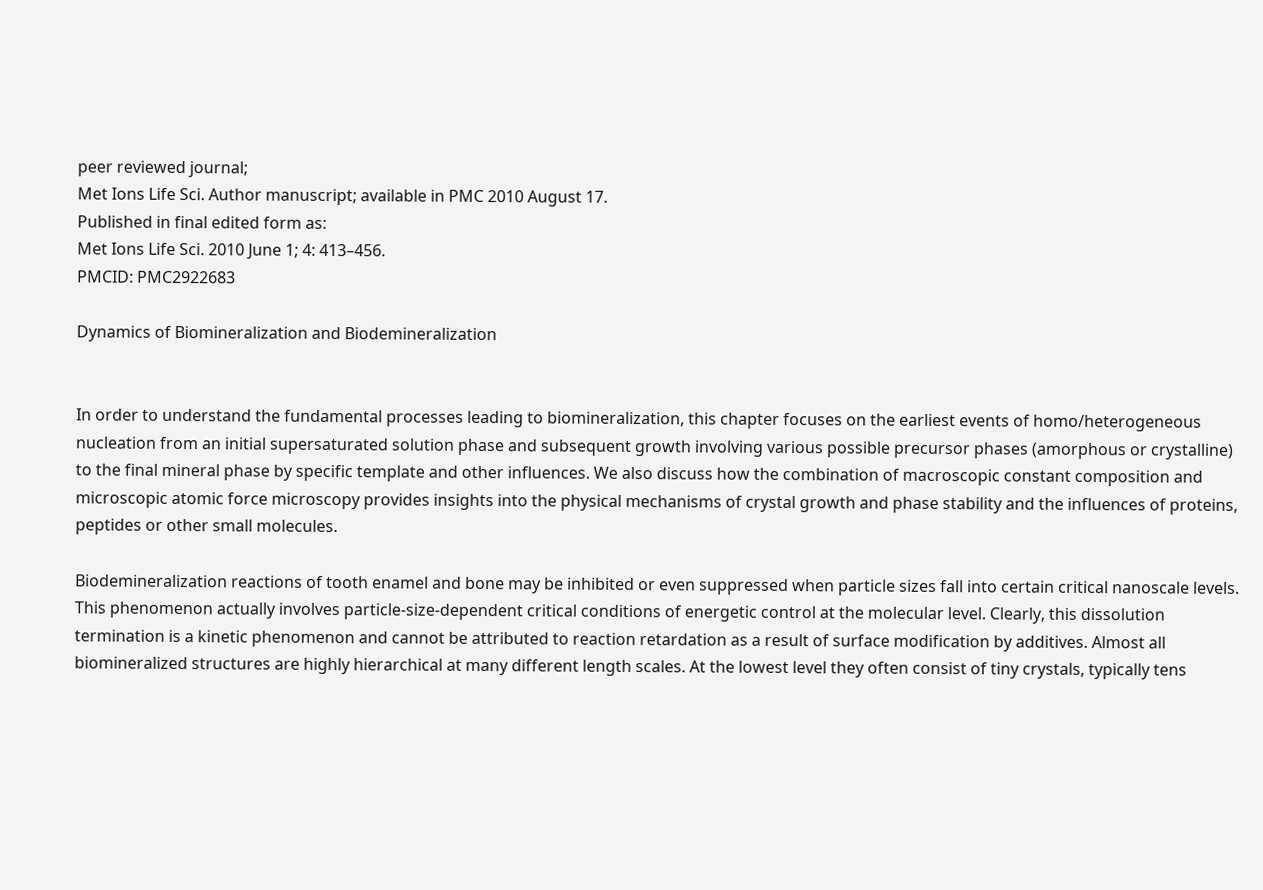peer reviewed journal;
Met Ions Life Sci. Author manuscript; available in PMC 2010 August 17.
Published in final edited form as:
Met Ions Life Sci. 2010 June 1; 4: 413–456.
PMCID: PMC2922683

Dynamics of Biomineralization and Biodemineralization


In order to understand the fundamental processes leading to biomineralization, this chapter focuses on the earliest events of homo/heterogeneous nucleation from an initial supersaturated solution phase and subsequent growth involving various possible precursor phases (amorphous or crystalline) to the final mineral phase by specific template and other influences. We also discuss how the combination of macroscopic constant composition and microscopic atomic force microscopy provides insights into the physical mechanisms of crystal growth and phase stability and the influences of proteins, peptides or other small molecules.

Biodemineralization reactions of tooth enamel and bone may be inhibited or even suppressed when particle sizes fall into certain critical nanoscale levels. This phenomenon actually involves particle-size-dependent critical conditions of energetic control at the molecular level. Clearly, this dissolution termination is a kinetic phenomenon and cannot be attributed to reaction retardation as a result of surface modification by additives. Almost all biomineralized structures are highly hierarchical at many different length scales. At the lowest level they often consist of tiny crystals, typically tens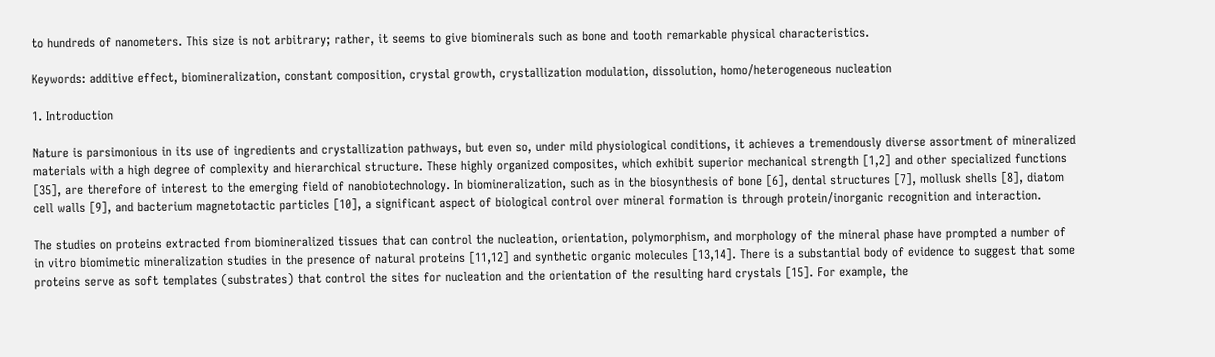to hundreds of nanometers. This size is not arbitrary; rather, it seems to give biominerals such as bone and tooth remarkable physical characteristics.

Keywords: additive effect, biomineralization, constant composition, crystal growth, crystallization modulation, dissolution, homo/heterogeneous nucleation

1. Introduction

Nature is parsimonious in its use of ingredients and crystallization pathways, but even so, under mild physiological conditions, it achieves a tremendously diverse assortment of mineralized materials with a high degree of complexity and hierarchical structure. These highly organized composites, which exhibit superior mechanical strength [1,2] and other specialized functions [35], are therefore of interest to the emerging field of nanobiotechnology. In biomineralization, such as in the biosynthesis of bone [6], dental structures [7], mollusk shells [8], diatom cell walls [9], and bacterium magnetotactic particles [10], a significant aspect of biological control over mineral formation is through protein/inorganic recognition and interaction.

The studies on proteins extracted from biomineralized tissues that can control the nucleation, orientation, polymorphism, and morphology of the mineral phase have prompted a number of in vitro biomimetic mineralization studies in the presence of natural proteins [11,12] and synthetic organic molecules [13,14]. There is a substantial body of evidence to suggest that some proteins serve as soft templates (substrates) that control the sites for nucleation and the orientation of the resulting hard crystals [15]. For example, the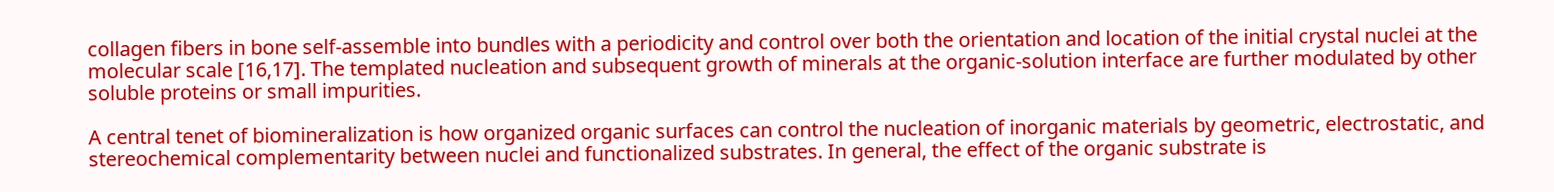collagen fibers in bone self-assemble into bundles with a periodicity and control over both the orientation and location of the initial crystal nuclei at the molecular scale [16,17]. The templated nucleation and subsequent growth of minerals at the organic-solution interface are further modulated by other soluble proteins or small impurities.

A central tenet of biomineralization is how organized organic surfaces can control the nucleation of inorganic materials by geometric, electrostatic, and stereochemical complementarity between nuclei and functionalized substrates. In general, the effect of the organic substrate is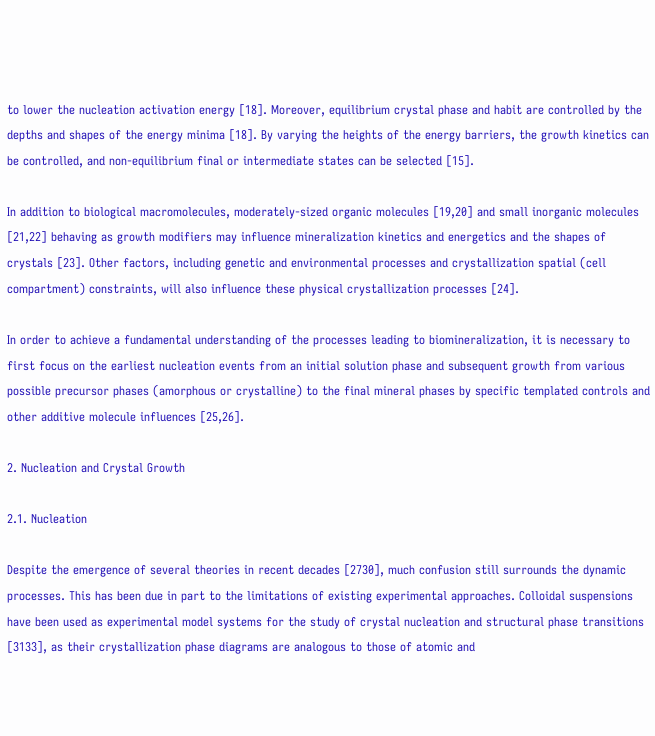to lower the nucleation activation energy [18]. Moreover, equilibrium crystal phase and habit are controlled by the depths and shapes of the energy minima [18]. By varying the heights of the energy barriers, the growth kinetics can be controlled, and non-equilibrium final or intermediate states can be selected [15].

In addition to biological macromolecules, moderately-sized organic molecules [19,20] and small inorganic molecules [21,22] behaving as growth modifiers may influence mineralization kinetics and energetics and the shapes of crystals [23]. Other factors, including genetic and environmental processes and crystallization spatial (cell compartment) constraints, will also influence these physical crystallization processes [24].

In order to achieve a fundamental understanding of the processes leading to biomineralization, it is necessary to first focus on the earliest nucleation events from an initial solution phase and subsequent growth from various possible precursor phases (amorphous or crystalline) to the final mineral phases by specific templated controls and other additive molecule influences [25,26].

2. Nucleation and Crystal Growth

2.1. Nucleation

Despite the emergence of several theories in recent decades [2730], much confusion still surrounds the dynamic processes. This has been due in part to the limitations of existing experimental approaches. Colloidal suspensions have been used as experimental model systems for the study of crystal nucleation and structural phase transitions [3133], as their crystallization phase diagrams are analogous to those of atomic and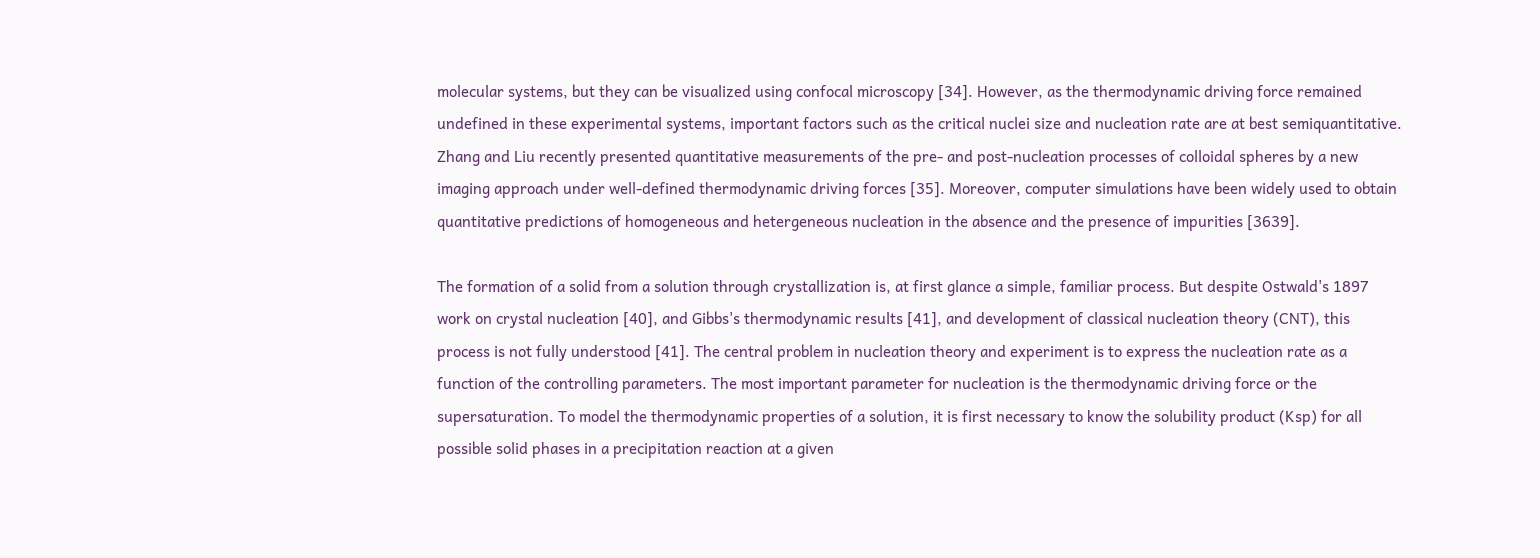molecular systems, but they can be visualized using confocal microscopy [34]. However, as the thermodynamic driving force remained undefined in these experimental systems, important factors such as the critical nuclei size and nucleation rate are at best semiquantitative. Zhang and Liu recently presented quantitative measurements of the pre- and post-nucleation processes of colloidal spheres by a new imaging approach under well-defined thermodynamic driving forces [35]. Moreover, computer simulations have been widely used to obtain quantitative predictions of homogeneous and hetergeneous nucleation in the absence and the presence of impurities [3639].

The formation of a solid from a solution through crystallization is, at first glance a simple, familiar process. But despite Ostwald's 1897 work on crystal nucleation [40], and Gibbs's thermodynamic results [41], and development of classical nucleation theory (CNT), this process is not fully understood [41]. The central problem in nucleation theory and experiment is to express the nucleation rate as a function of the controlling parameters. The most important parameter for nucleation is the thermodynamic driving force or the supersaturation. To model the thermodynamic properties of a solution, it is first necessary to know the solubility product (Ksp) for all possible solid phases in a precipitation reaction at a given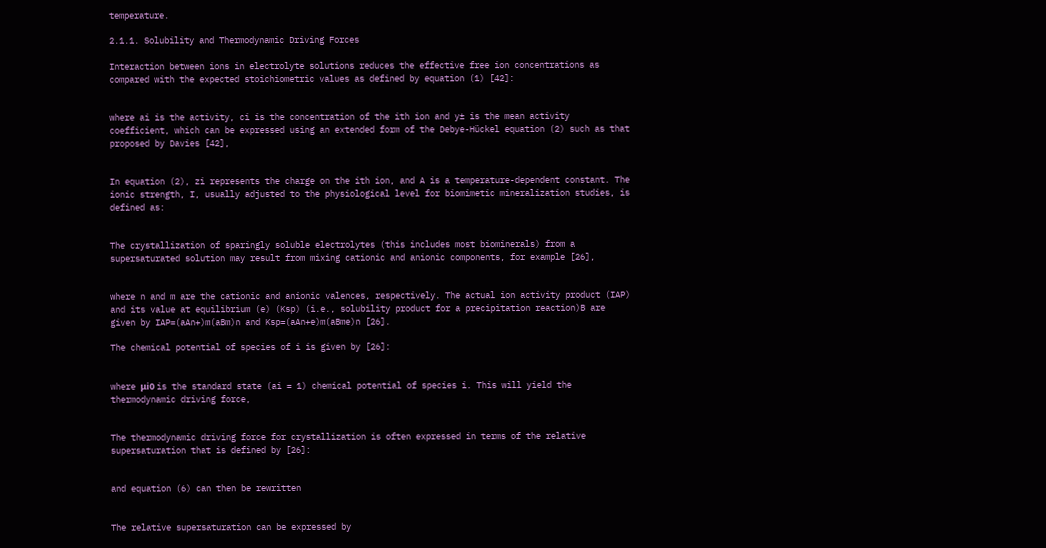temperature.

2.1.1. Solubility and Thermodynamic Driving Forces

Interaction between ions in electrolyte solutions reduces the effective free ion concentrations as compared with the expected stoichiometric values as defined by equation (1) [42]:


where ai is the activity, ci is the concentration of the ith ion and y± is the mean activity coefficient, which can be expressed using an extended form of the Debye-Hückel equation (2) such as that proposed by Davies [42],


In equation (2), zi represents the charge on the ith ion, and A is a temperature-dependent constant. The ionic strength, I, usually adjusted to the physiological level for biomimetic mineralization studies, is defined as:


The crystallization of sparingly soluble electrolytes (this includes most biominerals) from a supersaturated solution may result from mixing cationic and anionic components, for example [26],


where n and m are the cationic and anionic valences, respectively. The actual ion activity product (IAP) and its value at equilibrium (e) (Ksp) (i.e., solubility product for a precipitation reaction)B are given by IAP=(aAn+)m(aBm)n and Ksp=(aAn+e)m(aBme)n [26].

The chemical potential of species of i is given by [26]:


where μi0 is the standard state (ai = 1) chemical potential of species i. This will yield the thermodynamic driving force,


The thermodynamic driving force for crystallization is often expressed in terms of the relative supersaturation that is defined by [26]:


and equation (6) can then be rewritten


The relative supersaturation can be expressed by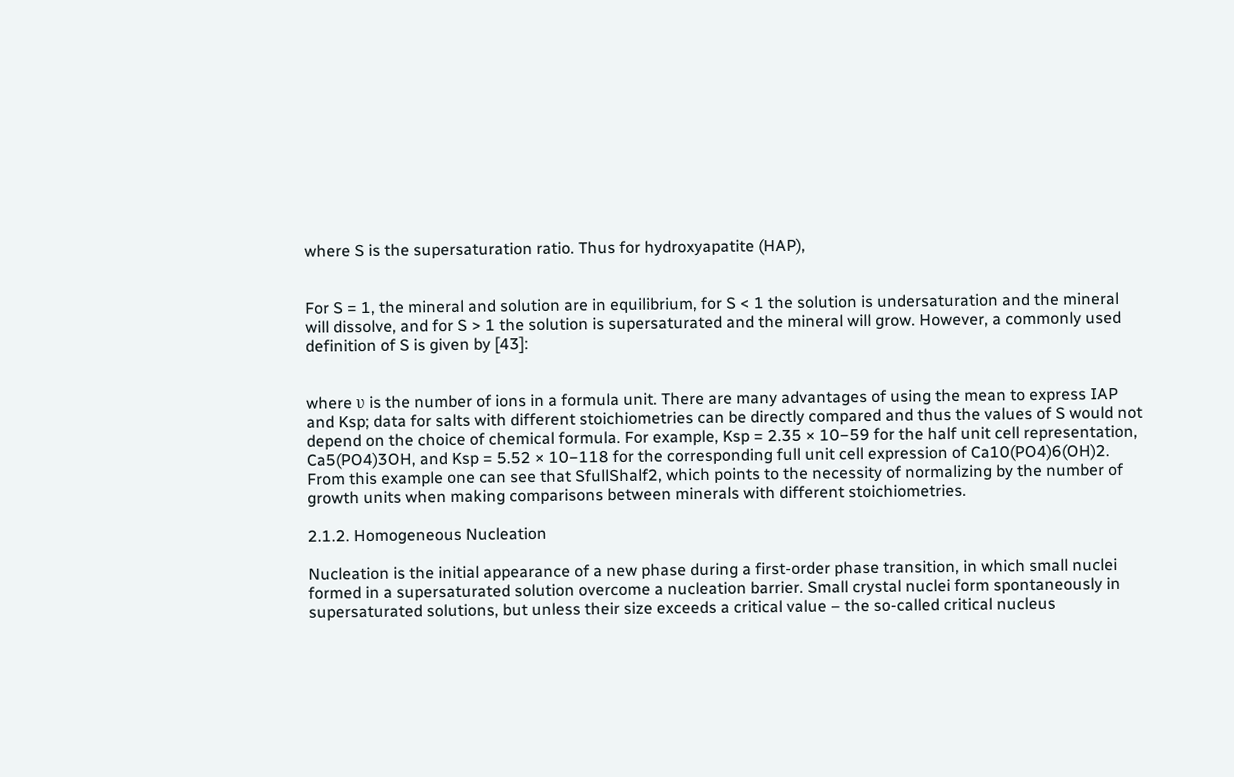where S is the supersaturation ratio. Thus for hydroxyapatite (HAP),


For S = 1, the mineral and solution are in equilibrium, for S < 1 the solution is undersaturation and the mineral will dissolve, and for S > 1 the solution is supersaturated and the mineral will grow. However, a commonly used definition of S is given by [43]:


where υ is the number of ions in a formula unit. There are many advantages of using the mean to express IAP and Ksp; data for salts with different stoichiometries can be directly compared and thus the values of S would not depend on the choice of chemical formula. For example, Ksp = 2.35 × 10−59 for the half unit cell representation, Ca5(PO4)3OH, and Ksp = 5.52 × 10−118 for the corresponding full unit cell expression of Ca10(PO4)6(OH)2. From this example one can see that SfullShalf2, which points to the necessity of normalizing by the number of growth units when making comparisons between minerals with different stoichiometries.

2.1.2. Homogeneous Nucleation

Nucleation is the initial appearance of a new phase during a first-order phase transition, in which small nuclei formed in a supersaturated solution overcome a nucleation barrier. Small crystal nuclei form spontaneously in supersaturated solutions, but unless their size exceeds a critical value – the so-called critical nucleus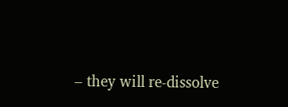– they will re-dissolve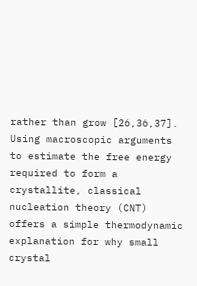rather than grow [26,36,37]. Using macroscopic arguments to estimate the free energy required to form a crystallite, classical nucleation theory (CNT) offers a simple thermodynamic explanation for why small crystal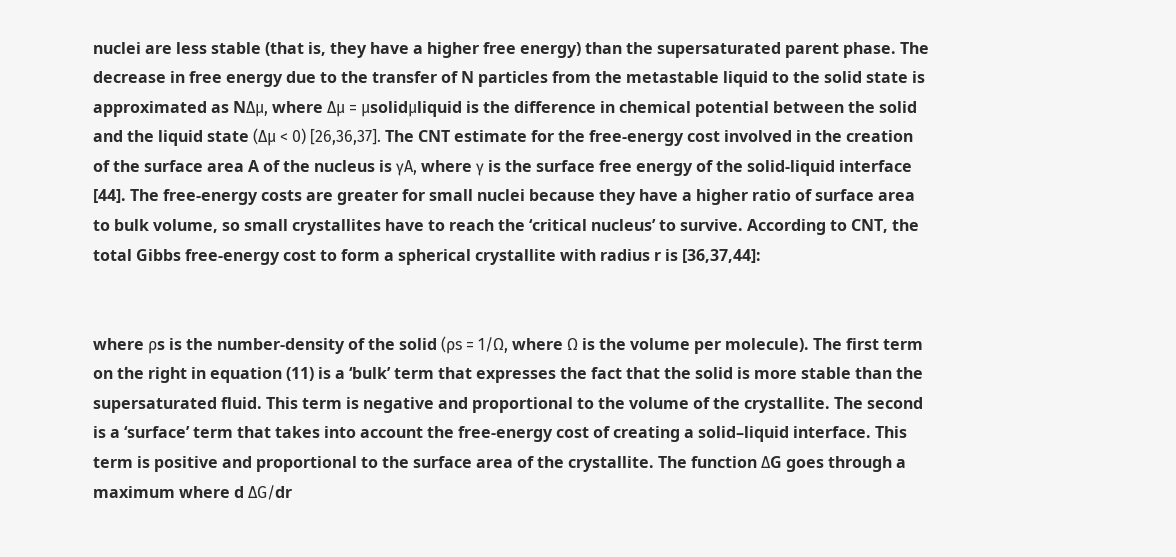nuclei are less stable (that is, they have a higher free energy) than the supersaturated parent phase. The decrease in free energy due to the transfer of N particles from the metastable liquid to the solid state is approximated as NΔμ, where Δμ = μsolidμliquid is the difference in chemical potential between the solid and the liquid state (Δμ < 0) [26,36,37]. The CNT estimate for the free-energy cost involved in the creation of the surface area A of the nucleus is γA, where γ is the surface free energy of the solid-liquid interface [44]. The free-energy costs are greater for small nuclei because they have a higher ratio of surface area to bulk volume, so small crystallites have to reach the ‘critical nucleus’ to survive. According to CNT, the total Gibbs free-energy cost to form a spherical crystallite with radius r is [36,37,44]:


where ρs is the number-density of the solid (ρs = 1/Ω, where Ω is the volume per molecule). The first term on the right in equation (11) is a ‘bulk’ term that expresses the fact that the solid is more stable than the supersaturated fluid. This term is negative and proportional to the volume of the crystallite. The second is a ‘surface’ term that takes into account the free-energy cost of creating a solid–liquid interface. This term is positive and proportional to the surface area of the crystallite. The function ΔG goes through a maximum where d ΔG/dr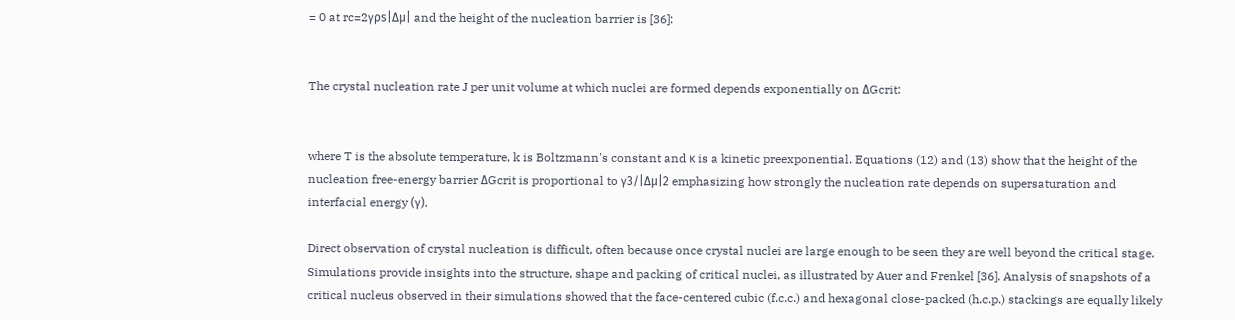= 0 at rc=2γρs|Δμ| and the height of the nucleation barrier is [36]:


The crystal nucleation rate J per unit volume at which nuclei are formed depends exponentially on ΔGcrit:


where T is the absolute temperature, k is Boltzmann's constant and κ is a kinetic preexponential. Equations (12) and (13) show that the height of the nucleation free-energy barrier ΔGcrit is proportional to γ3/|Δμ|2 emphasizing how strongly the nucleation rate depends on supersaturation and interfacial energy (γ).

Direct observation of crystal nucleation is difficult, often because once crystal nuclei are large enough to be seen they are well beyond the critical stage. Simulations provide insights into the structure, shape and packing of critical nuclei, as illustrated by Auer and Frenkel [36]. Analysis of snapshots of a critical nucleus observed in their simulations showed that the face-centered cubic (f.c.c.) and hexagonal close-packed (h.c.p.) stackings are equally likely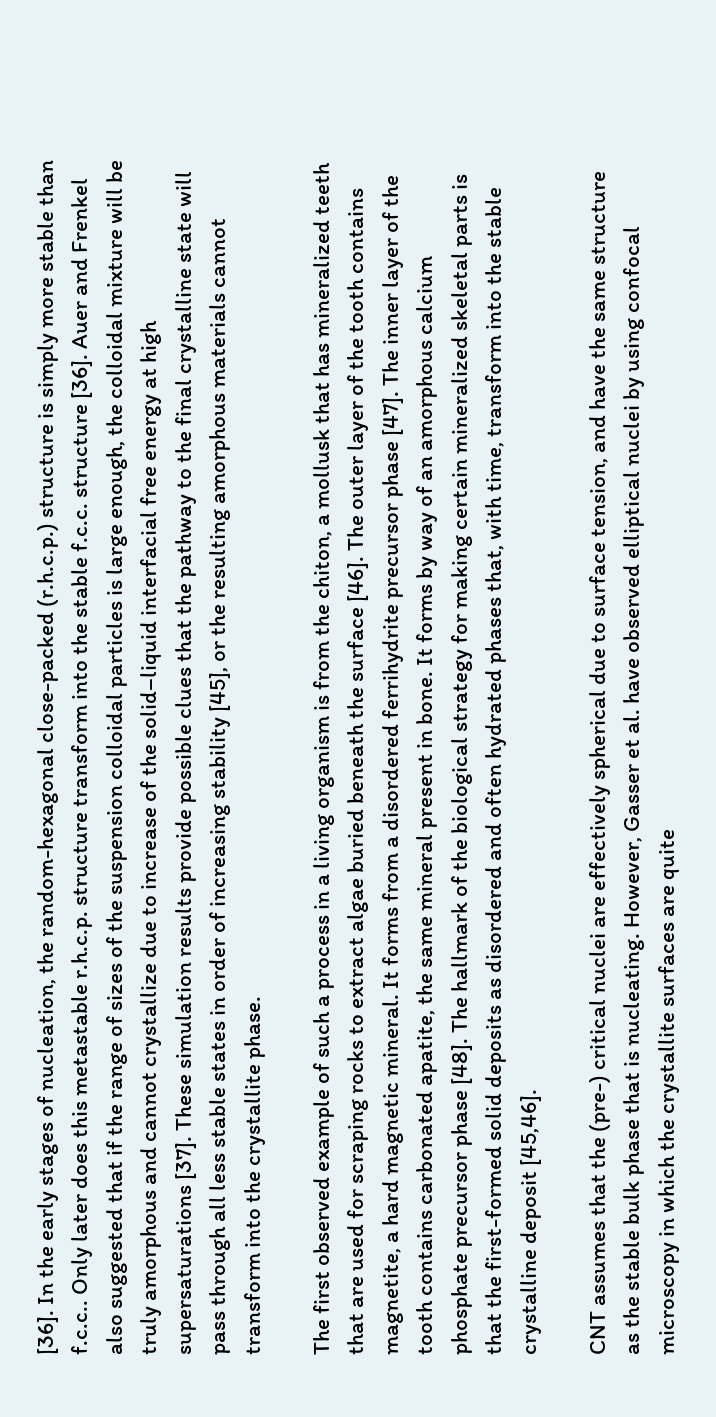[36]. In the early stages of nucleation, the random-hexagonal close-packed (r.h.c.p.) structure is simply more stable than f.c.c.. Only later does this metastable r.h.c.p. structure transform into the stable f.c.c. structure [36]. Auer and Frenkel also suggested that if the range of sizes of the suspension colloidal particles is large enough, the colloidal mixture will be truly amorphous and cannot crystallize due to increase of the solid–liquid interfacial free energy at high supersaturations [37]. These simulation results provide possible clues that the pathway to the final crystalline state will pass through all less stable states in order of increasing stability [45], or the resulting amorphous materials cannot transform into the crystallite phase.

The first observed example of such a process in a living organism is from the chiton, a mollusk that has mineralized teeth that are used for scraping rocks to extract algae buried beneath the surface [46]. The outer layer of the tooth contains magnetite, a hard magnetic mineral. It forms from a disordered ferrihydrite precursor phase [47]. The inner layer of the tooth contains carbonated apatite, the same mineral present in bone. It forms by way of an amorphous calcium phosphate precursor phase [48]. The hallmark of the biological strategy for making certain mineralized skeletal parts is that the first-formed solid deposits as disordered and often hydrated phases that, with time, transform into the stable crystalline deposit [45,46].

CNT assumes that the (pre-) critical nuclei are effectively spherical due to surface tension, and have the same structure as the stable bulk phase that is nucleating. However, Gasser et al. have observed elliptical nuclei by using confocal microscopy in which the crystallite surfaces are quite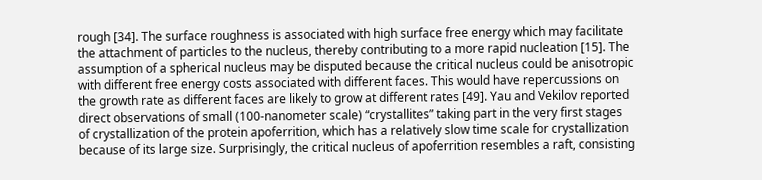rough [34]. The surface roughness is associated with high surface free energy which may facilitate the attachment of particles to the nucleus, thereby contributing to a more rapid nucleation [15]. The assumption of a spherical nucleus may be disputed because the critical nucleus could be anisotropic with different free energy costs associated with different faces. This would have repercussions on the growth rate as different faces are likely to grow at different rates [49]. Yau and Vekilov reported direct observations of small (100-nanometer scale) “crystallites” taking part in the very first stages of crystallization of the protein apoferrition, which has a relatively slow time scale for crystallization because of its large size. Surprisingly, the critical nucleus of apoferrition resembles a raft, consisting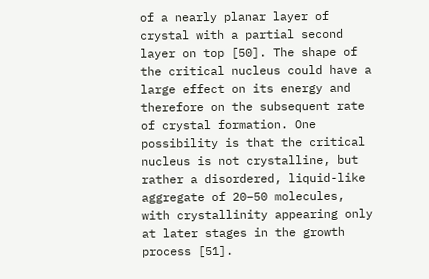of a nearly planar layer of crystal with a partial second layer on top [50]. The shape of the critical nucleus could have a large effect on its energy and therefore on the subsequent rate of crystal formation. One possibility is that the critical nucleus is not crystalline, but rather a disordered, liquid-like aggregate of 20–50 molecules, with crystallinity appearing only at later stages in the growth process [51].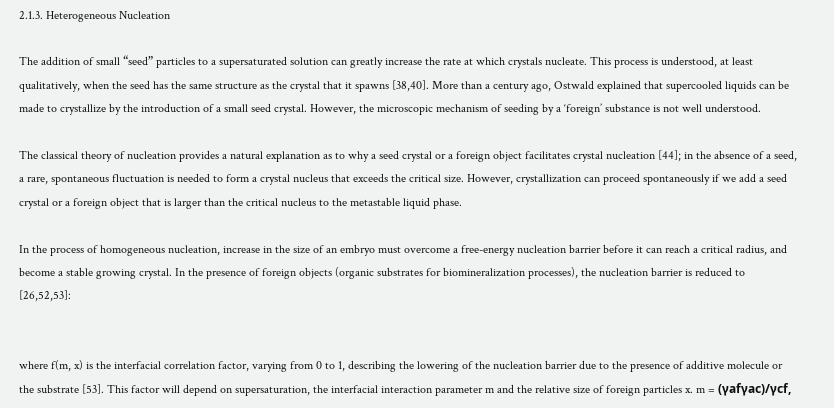2.1.3. Heterogeneous Nucleation

The addition of small “seed” particles to a supersaturated solution can greatly increase the rate at which crystals nucleate. This process is understood, at least qualitatively, when the seed has the same structure as the crystal that it spawns [38,40]. More than a century ago, Ostwald explained that supercooled liquids can be made to crystallize by the introduction of a small seed crystal. However, the microscopic mechanism of seeding by a ‘foreign’ substance is not well understood.

The classical theory of nucleation provides a natural explanation as to why a seed crystal or a foreign object facilitates crystal nucleation [44]; in the absence of a seed, a rare, spontaneous fluctuation is needed to form a crystal nucleus that exceeds the critical size. However, crystallization can proceed spontaneously if we add a seed crystal or a foreign object that is larger than the critical nucleus to the metastable liquid phase.

In the process of homogeneous nucleation, increase in the size of an embryo must overcome a free-energy nucleation barrier before it can reach a critical radius, and become a stable growing crystal. In the presence of foreign objects (organic substrates for biomineralization processes), the nucleation barrier is reduced to [26,52,53]:


where f(m, x) is the interfacial correlation factor, varying from 0 to 1, describing the lowering of the nucleation barrier due to the presence of additive molecule or the substrate [53]. This factor will depend on supersaturation, the interfacial interaction parameter m and the relative size of foreign particles x. m = (γafγac)/γcf,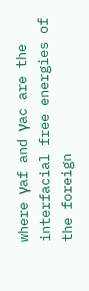where γaf and γac are the interfacial free energies of the foreign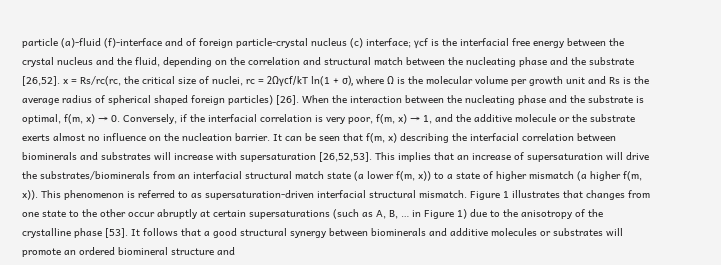particle (a)-fluid (f)-interface and of foreign particle-crystal nucleus (c) interface; γcf is the interfacial free energy between the crystal nucleus and the fluid, depending on the correlation and structural match between the nucleating phase and the substrate [26,52]. x = Rs/rc(rc, the critical size of nuclei, rc = 2Ωγcf/kT ln(1 + σ), where Ω is the molecular volume per growth unit and Rs is the average radius of spherical shaped foreign particles) [26]. When the interaction between the nucleating phase and the substrate is optimal, f(m, x) → 0. Conversely, if the interfacial correlation is very poor, f(m, x) → 1, and the additive molecule or the substrate exerts almost no influence on the nucleation barrier. It can be seen that f(m, x) describing the interfacial correlation between biominerals and substrates will increase with supersaturation [26,52,53]. This implies that an increase of supersaturation will drive the substrates/biominerals from an interfacial structural match state (a lower f(m, x)) to a state of higher mismatch (a higher f(m, x)). This phenomenon is referred to as supersaturation-driven interfacial structural mismatch. Figure 1 illustrates that changes from one state to the other occur abruptly at certain supersaturations (such as A, B, … in Figure 1) due to the anisotropy of the crystalline phase [53]. It follows that a good structural synergy between biominerals and additive molecules or substrates will promote an ordered biomineral structure and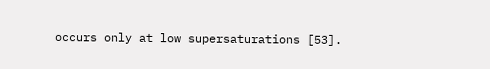occurs only at low supersaturations [53].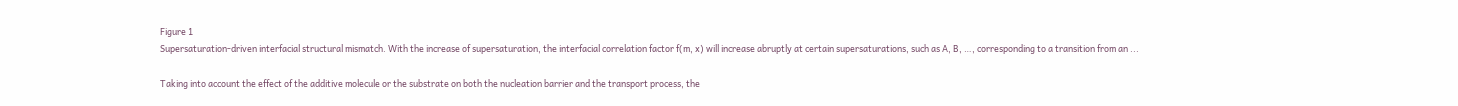Figure 1
Supersaturation-driven interfacial structural mismatch. With the increase of supersaturation, the interfacial correlation factor f(m, x) will increase abruptly at certain supersaturations, such as A, B, …, corresponding to a transition from an ...

Taking into account the effect of the additive molecule or the substrate on both the nucleation barrier and the transport process, the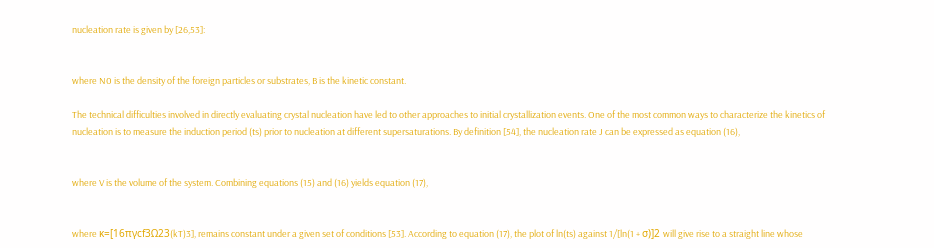nucleation rate is given by [26,53]:


where N0 is the density of the foreign particles or substrates, B is the kinetic constant.

The technical difficulties involved in directly evaluating crystal nucleation have led to other approaches to initial crystallization events. One of the most common ways to characterize the kinetics of nucleation is to measure the induction period (ts) prior to nucleation at different supersaturations. By definition [54], the nucleation rate J can be expressed as equation (16),


where V is the volume of the system. Combining equations (15) and (16) yields equation (17),


where κ=[16πγcf3Ω23(kT)3], remains constant under a given set of conditions [53]. According to equation (17), the plot of ln(ts) against 1/[ln(1 + σ)]2 will give rise to a straight line whose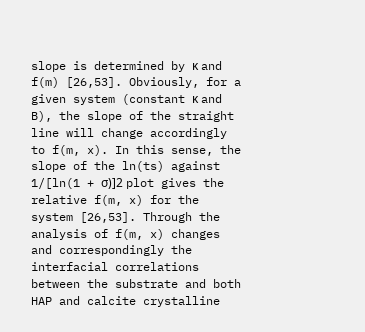slope is determined by κ and f(m) [26,53]. Obviously, for a given system (constant κ and B), the slope of the straight line will change accordingly to f(m, x). In this sense, the slope of the ln(ts) against 1/[ln(1 + σ)]2 plot gives the relative f(m, x) for the system [26,53]. Through the analysis of f(m, x) changes and correspondingly the interfacial correlations between the substrate and both HAP and calcite crystalline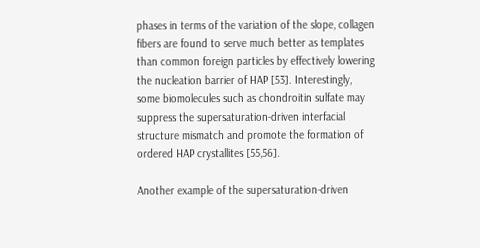phases in terms of the variation of the slope, collagen fibers are found to serve much better as templates than common foreign particles by effectively lowering the nucleation barrier of HAP [53]. Interestingly, some biomolecules such as chondroitin sulfate may suppress the supersaturation-driven interfacial structure mismatch and promote the formation of ordered HAP crystallites [55,56].

Another example of the supersaturation-driven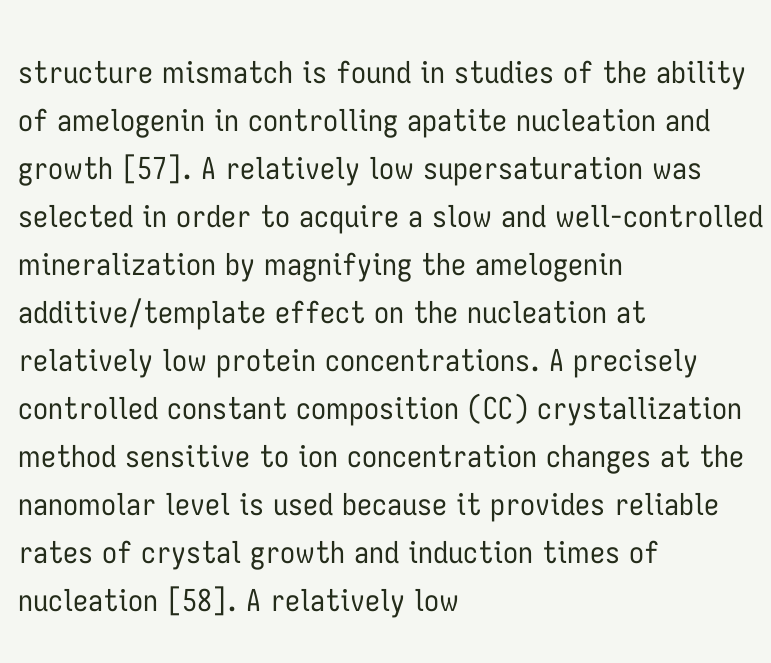structure mismatch is found in studies of the ability of amelogenin in controlling apatite nucleation and growth [57]. A relatively low supersaturation was selected in order to acquire a slow and well-controlled mineralization by magnifying the amelogenin additive/template effect on the nucleation at relatively low protein concentrations. A precisely controlled constant composition (CC) crystallization method sensitive to ion concentration changes at the nanomolar level is used because it provides reliable rates of crystal growth and induction times of nucleation [58]. A relatively low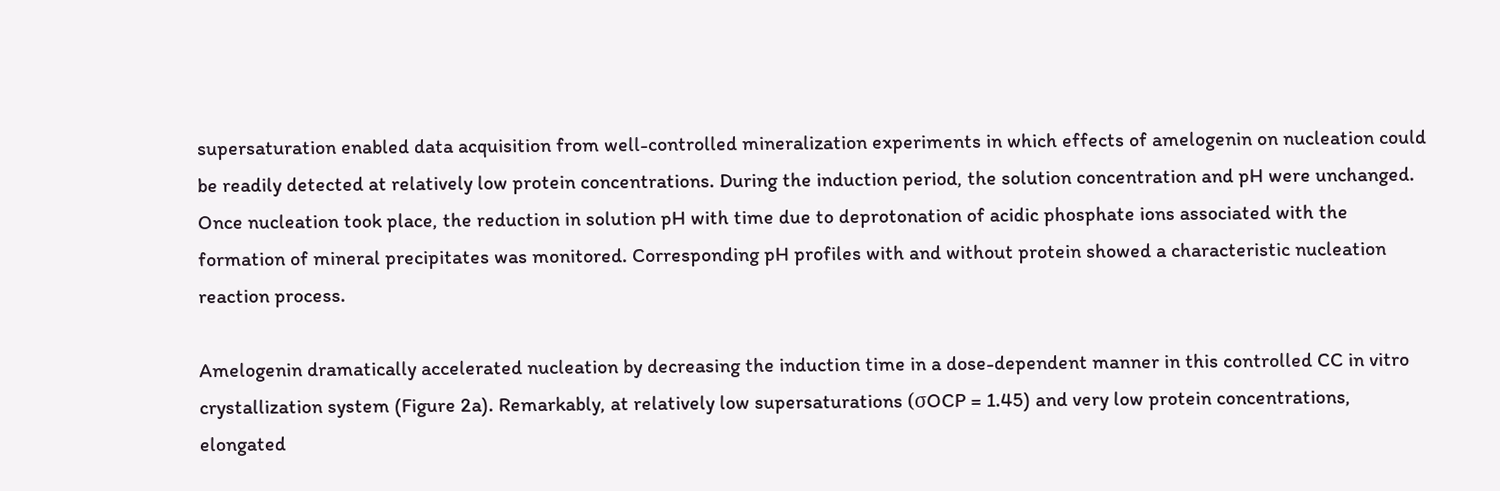supersaturation enabled data acquisition from well-controlled mineralization experiments in which effects of amelogenin on nucleation could be readily detected at relatively low protein concentrations. During the induction period, the solution concentration and pH were unchanged. Once nucleation took place, the reduction in solution pH with time due to deprotonation of acidic phosphate ions associated with the formation of mineral precipitates was monitored. Corresponding pH profiles with and without protein showed a characteristic nucleation reaction process.

Amelogenin dramatically accelerated nucleation by decreasing the induction time in a dose-dependent manner in this controlled CC in vitro crystallization system (Figure 2a). Remarkably, at relatively low supersaturations (σOCP = 1.45) and very low protein concentrations, elongated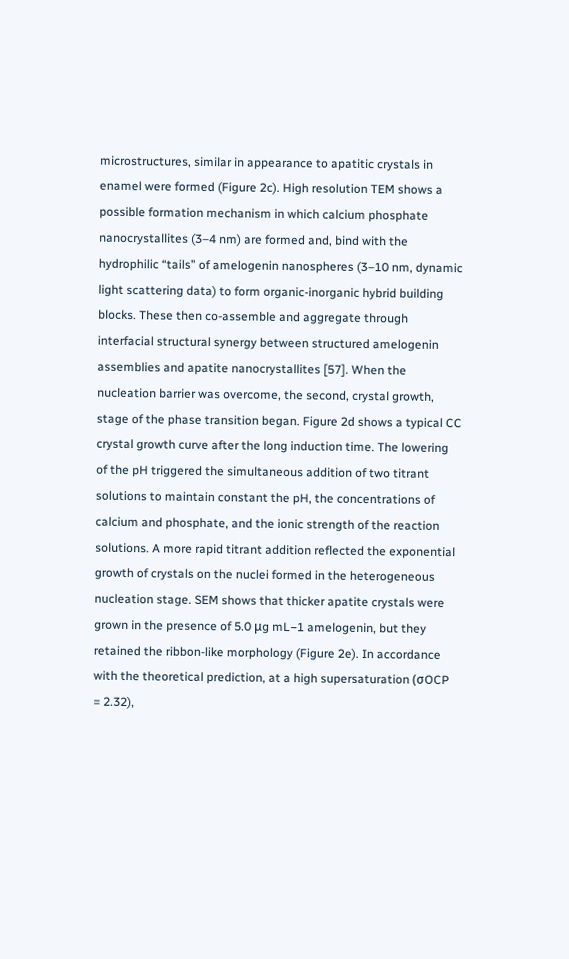microstructures, similar in appearance to apatitic crystals in enamel were formed (Figure 2c). High resolution TEM shows a possible formation mechanism in which calcium phosphate nanocrystallites (3–4 nm) are formed and, bind with the hydrophilic “tails” of amelogenin nanospheres (3–10 nm, dynamic light scattering data) to form organic-inorganic hybrid building blocks. These then co-assemble and aggregate through interfacial structural synergy between structured amelogenin assemblies and apatite nanocrystallites [57]. When the nucleation barrier was overcome, the second, crystal growth, stage of the phase transition began. Figure 2d shows a typical CC crystal growth curve after the long induction time. The lowering of the pH triggered the simultaneous addition of two titrant solutions to maintain constant the pH, the concentrations of calcium and phosphate, and the ionic strength of the reaction solutions. A more rapid titrant addition reflected the exponential growth of crystals on the nuclei formed in the heterogeneous nucleation stage. SEM shows that thicker apatite crystals were grown in the presence of 5.0 μg mL−1 amelogenin, but they retained the ribbon-like morphology (Figure 2e). In accordance with the theoretical prediction, at a high supersaturation (σOCP = 2.32),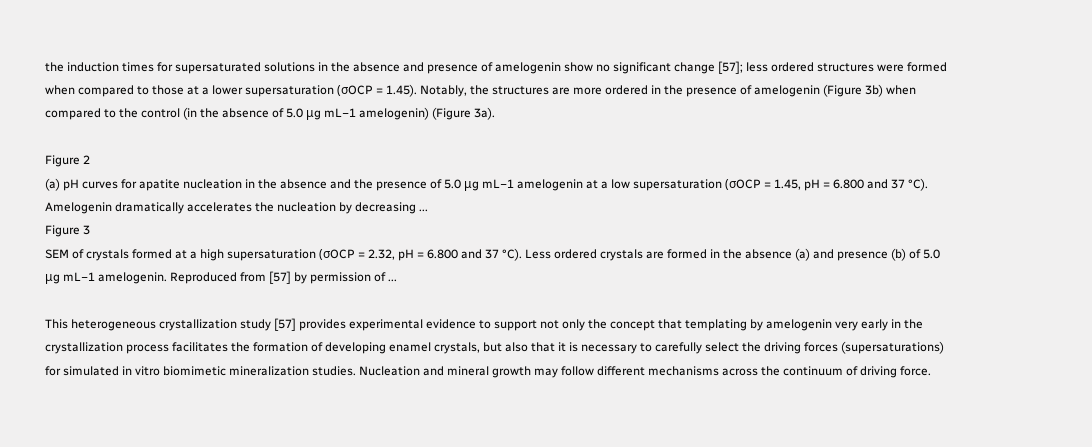the induction times for supersaturated solutions in the absence and presence of amelogenin show no significant change [57]; less ordered structures were formed when compared to those at a lower supersaturation (σOCP = 1.45). Notably, the structures are more ordered in the presence of amelogenin (Figure 3b) when compared to the control (in the absence of 5.0 μg mL−1 amelogenin) (Figure 3a).

Figure 2
(a) pH curves for apatite nucleation in the absence and the presence of 5.0 μg mL−1 amelogenin at a low supersaturation (σOCP = 1.45, pH = 6.800 and 37 °C). Amelogenin dramatically accelerates the nucleation by decreasing ...
Figure 3
SEM of crystals formed at a high supersaturation (σOCP = 2.32, pH = 6.800 and 37 °C). Less ordered crystals are formed in the absence (a) and presence (b) of 5.0 μg mL−1 amelogenin. Reproduced from [57] by permission of ...

This heterogeneous crystallization study [57] provides experimental evidence to support not only the concept that templating by amelogenin very early in the crystallization process facilitates the formation of developing enamel crystals, but also that it is necessary to carefully select the driving forces (supersaturations) for simulated in vitro biomimetic mineralization studies. Nucleation and mineral growth may follow different mechanisms across the continuum of driving force.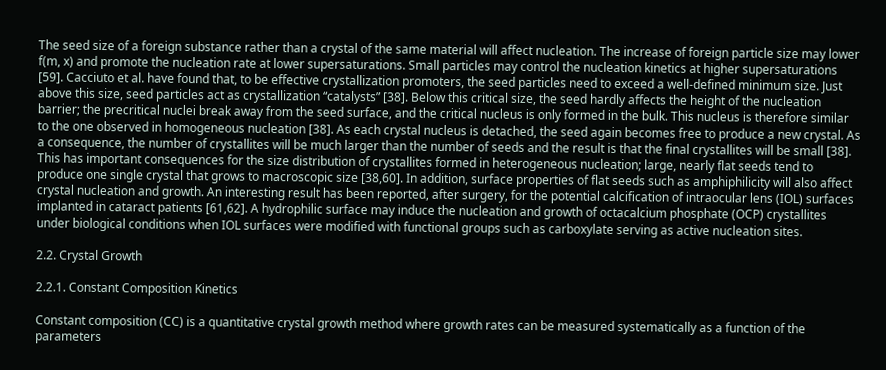The seed size of a foreign substance rather than a crystal of the same material will affect nucleation. The increase of foreign particle size may lower f(m, x) and promote the nucleation rate at lower supersaturations. Small particles may control the nucleation kinetics at higher supersaturations [59]. Cacciuto et al. have found that, to be effective crystallization promoters, the seed particles need to exceed a well-defined minimum size. Just above this size, seed particles act as crystallization “catalysts” [38]. Below this critical size, the seed hardly affects the height of the nucleation barrier; the precritical nuclei break away from the seed surface, and the critical nucleus is only formed in the bulk. This nucleus is therefore similar to the one observed in homogeneous nucleation [38]. As each crystal nucleus is detached, the seed again becomes free to produce a new crystal. As a consequence, the number of crystallites will be much larger than the number of seeds and the result is that the final crystallites will be small [38]. This has important consequences for the size distribution of crystallites formed in heterogeneous nucleation; large, nearly flat seeds tend to produce one single crystal that grows to macroscopic size [38,60]. In addition, surface properties of flat seeds such as amphiphilicity will also affect crystal nucleation and growth. An interesting result has been reported, after surgery, for the potential calcification of intraocular lens (IOL) surfaces implanted in cataract patients [61,62]. A hydrophilic surface may induce the nucleation and growth of octacalcium phosphate (OCP) crystallites under biological conditions when IOL surfaces were modified with functional groups such as carboxylate serving as active nucleation sites.

2.2. Crystal Growth

2.2.1. Constant Composition Kinetics

Constant composition (CC) is a quantitative crystal growth method where growth rates can be measured systematically as a function of the parameters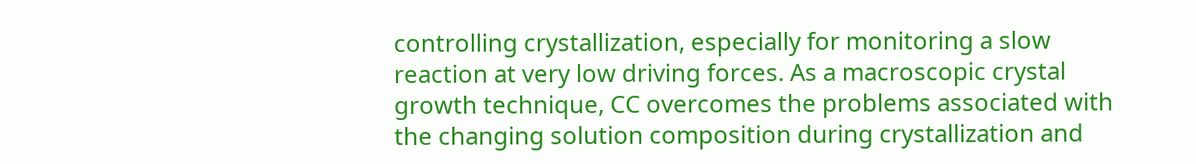controlling crystallization, especially for monitoring a slow reaction at very low driving forces. As a macroscopic crystal growth technique, CC overcomes the problems associated with the changing solution composition during crystallization and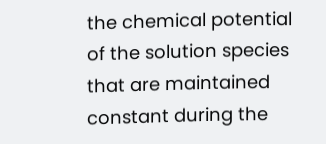the chemical potential of the solution species that are maintained constant during the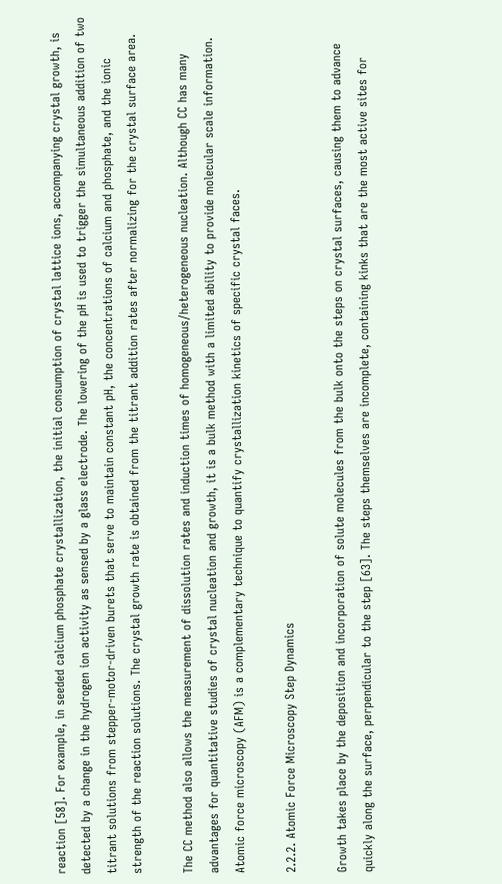reaction [58]. For example, in seeded calcium phosphate crystallization, the initial consumption of crystal lattice ions, accompanying crystal growth, is detected by a change in the hydrogen ion activity as sensed by a glass electrode. The lowering of the pH is used to trigger the simultaneous addition of two titrant solutions from stepper-motor-driven burets that serve to maintain constant pH, the concentrations of calcium and phosphate, and the ionic strength of the reaction solutions. The crystal growth rate is obtained from the titrant addition rates after normalizing for the crystal surface area.

The CC method also allows the measurement of dissolution rates and induction times of homogeneous/heterogeneous nucleation. Although CC has many advantages for quantitative studies of crystal nucleation and growth, it is a bulk method with a limited ability to provide molecular scale information. Atomic force microscopy (AFM) is a complementary technique to quantify crystallization kinetics of specific crystal faces.

2.2.2. Atomic Force Microscopy Step Dynamics

Growth takes place by the deposition and incorporation of solute molecules from the bulk onto the steps on crystal surfaces, causing them to advance quickly along the surface, perpendicular to the step [63]. The steps themselves are incomplete, containing kinks that are the most active sites for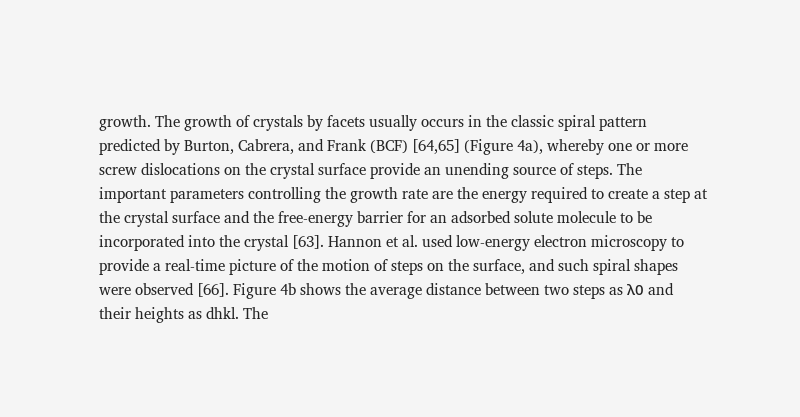growth. The growth of crystals by facets usually occurs in the classic spiral pattern predicted by Burton, Cabrera, and Frank (BCF) [64,65] (Figure 4a), whereby one or more screw dislocations on the crystal surface provide an unending source of steps. The important parameters controlling the growth rate are the energy required to create a step at the crystal surface and the free-energy barrier for an adsorbed solute molecule to be incorporated into the crystal [63]. Hannon et al. used low-energy electron microscopy to provide a real-time picture of the motion of steps on the surface, and such spiral shapes were observed [66]. Figure 4b shows the average distance between two steps as λ0 and their heights as dhkl. The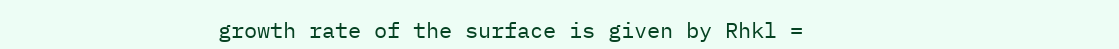growth rate of the surface is given by Rhkl =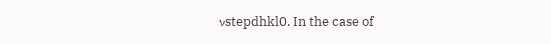νstepdhkl0. In the case of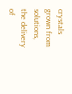crystals grown from solutions, the delivery of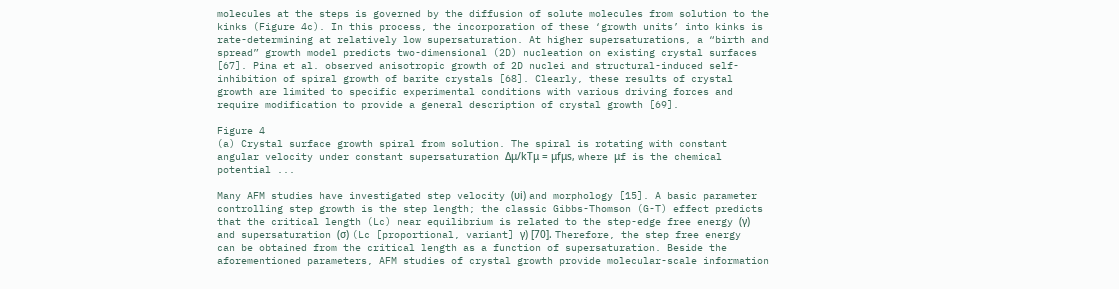molecules at the steps is governed by the diffusion of solute molecules from solution to the kinks (Figure 4c). In this process, the incorporation of these ‘growth units’ into kinks is rate-determining at relatively low supersaturation. At higher supersaturations, a “birth and spread” growth model predicts two-dimensional (2D) nucleation on existing crystal surfaces [67]. Pina et al. observed anisotropic growth of 2D nuclei and structural-induced self-inhibition of spiral growth of barite crystals [68]. Clearly, these results of crystal growth are limited to specific experimental conditions with various driving forces and require modification to provide a general description of crystal growth [69].

Figure 4
(a) Crystal surface growth spiral from solution. The spiral is rotating with constant angular velocity under constant supersaturation Δμ/kTμ = μfμs, where μf is the chemical potential ...

Many AFM studies have investigated step velocity (υi) and morphology [15]. A basic parameter controlling step growth is the step length; the classic Gibbs-Thomson (G-T) effect predicts that the critical length (Lc) near equilibrium is related to the step-edge free energy (γ) and supersaturation (σ) (Lc [proportional, variant] γ) [70]. Therefore, the step free energy can be obtained from the critical length as a function of supersaturation. Beside the aforementioned parameters, AFM studies of crystal growth provide molecular-scale information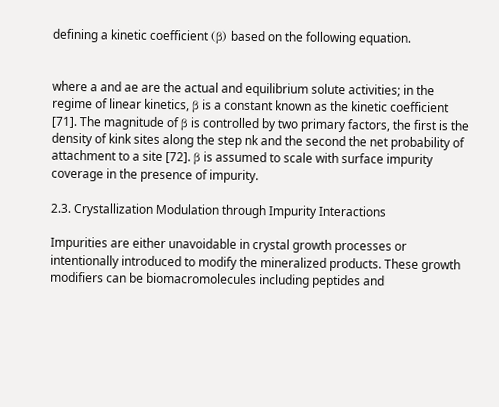defining a kinetic coefficient (β) based on the following equation.


where a and ae are the actual and equilibrium solute activities; in the regime of linear kinetics, β is a constant known as the kinetic coefficient [71]. The magnitude of β is controlled by two primary factors, the first is the density of kink sites along the step nk and the second the net probability of attachment to a site [72]. β is assumed to scale with surface impurity coverage in the presence of impurity.

2.3. Crystallization Modulation through Impurity Interactions

Impurities are either unavoidable in crystal growth processes or intentionally introduced to modify the mineralized products. These growth modifiers can be biomacromolecules including peptides and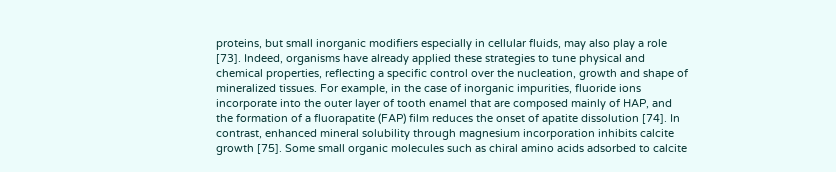proteins, but small inorganic modifiers especially in cellular fluids, may also play a role [73]. Indeed, organisms have already applied these strategies to tune physical and chemical properties, reflecting a specific control over the nucleation, growth and shape of mineralized tissues. For example, in the case of inorganic impurities, fluoride ions incorporate into the outer layer of tooth enamel that are composed mainly of HAP, and the formation of a fluorapatite (FAP) film reduces the onset of apatite dissolution [74]. In contrast, enhanced mineral solubility through magnesium incorporation inhibits calcite growth [75]. Some small organic molecules such as chiral amino acids adsorbed to calcite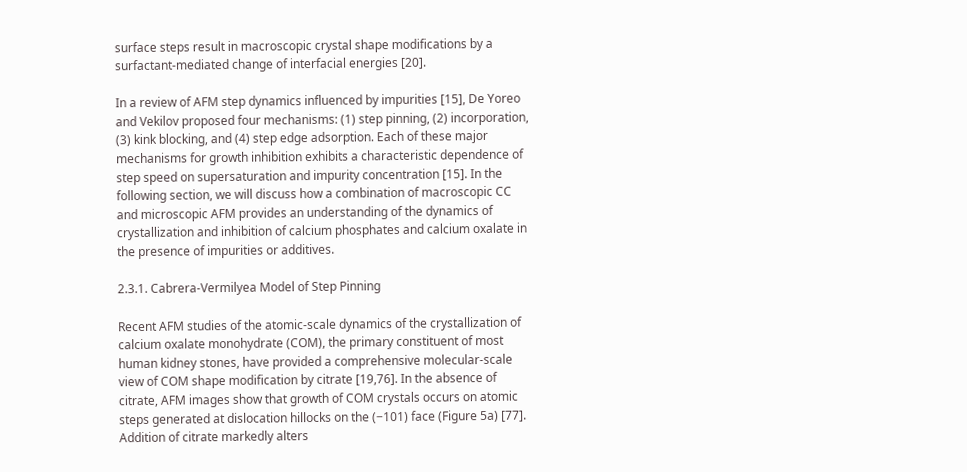surface steps result in macroscopic crystal shape modifications by a surfactant-mediated change of interfacial energies [20].

In a review of AFM step dynamics influenced by impurities [15], De Yoreo and Vekilov proposed four mechanisms: (1) step pinning, (2) incorporation, (3) kink blocking, and (4) step edge adsorption. Each of these major mechanisms for growth inhibition exhibits a characteristic dependence of step speed on supersaturation and impurity concentration [15]. In the following section, we will discuss how a combination of macroscopic CC and microscopic AFM provides an understanding of the dynamics of crystallization and inhibition of calcium phosphates and calcium oxalate in the presence of impurities or additives.

2.3.1. Cabrera-Vermilyea Model of Step Pinning

Recent AFM studies of the atomic-scale dynamics of the crystallization of calcium oxalate monohydrate (COM), the primary constituent of most human kidney stones, have provided a comprehensive molecular-scale view of COM shape modification by citrate [19,76]. In the absence of citrate, AFM images show that growth of COM crystals occurs on atomic steps generated at dislocation hillocks on the (−101) face (Figure 5a) [77]. Addition of citrate markedly alters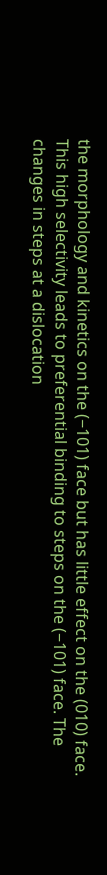the morphology and kinetics on the (−101) face but has little effect on the (010) face. This high selectivity leads to preferential binding to steps on the (−101) face. The changes in steps at a dislocation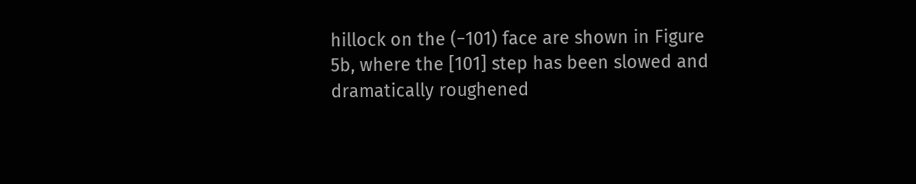hillock on the (−101) face are shown in Figure 5b, where the [101] step has been slowed and dramatically roughened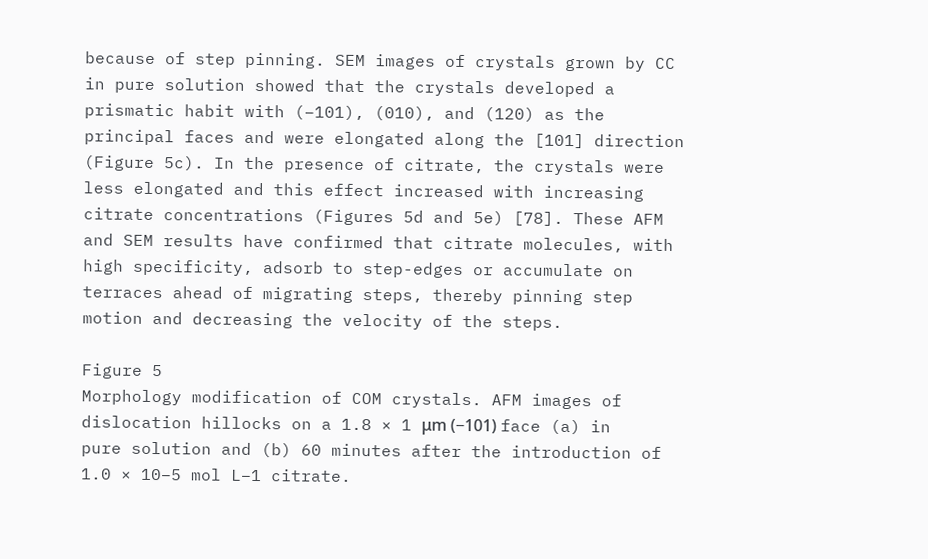because of step pinning. SEM images of crystals grown by CC in pure solution showed that the crystals developed a prismatic habit with (−101), (010), and (120) as the principal faces and were elongated along the [101] direction (Figure 5c). In the presence of citrate, the crystals were less elongated and this effect increased with increasing citrate concentrations (Figures 5d and 5e) [78]. These AFM and SEM results have confirmed that citrate molecules, with high specificity, adsorb to step-edges or accumulate on terraces ahead of migrating steps, thereby pinning step motion and decreasing the velocity of the steps.

Figure 5
Morphology modification of COM crystals. AFM images of dislocation hillocks on a 1.8 × 1 μm (−101) face (a) in pure solution and (b) 60 minutes after the introduction of 1.0 × 10−5 mol L−1 citrate.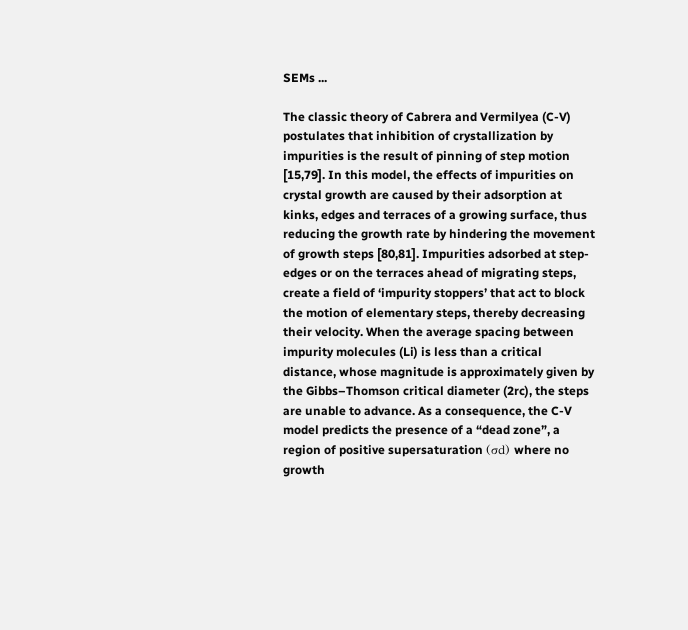SEMs ...

The classic theory of Cabrera and Vermilyea (C-V) postulates that inhibition of crystallization by impurities is the result of pinning of step motion [15,79]. In this model, the effects of impurities on crystal growth are caused by their adsorption at kinks, edges and terraces of a growing surface, thus reducing the growth rate by hindering the movement of growth steps [80,81]. Impurities adsorbed at step-edges or on the terraces ahead of migrating steps, create a field of ‘impurity stoppers’ that act to block the motion of elementary steps, thereby decreasing their velocity. When the average spacing between impurity molecules (Li) is less than a critical distance, whose magnitude is approximately given by the Gibbs–Thomson critical diameter (2rc), the steps are unable to advance. As a consequence, the C-V model predicts the presence of a “dead zone”, a region of positive supersaturation (σd) where no growth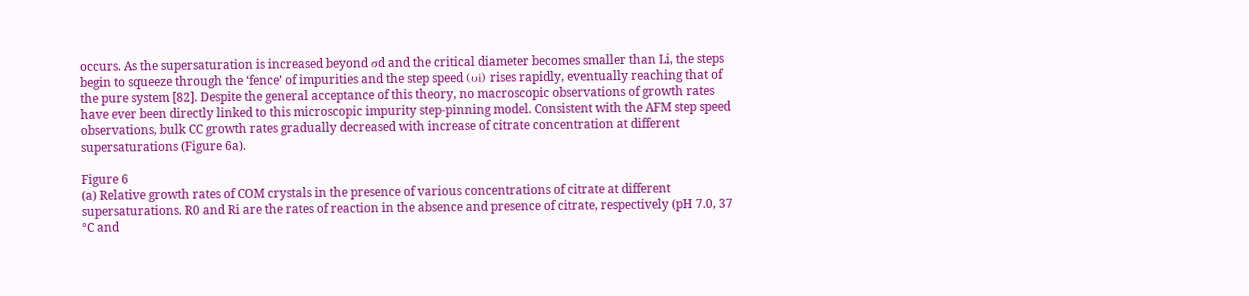occurs. As the supersaturation is increased beyond σd and the critical diameter becomes smaller than Li, the steps begin to squeeze through the ‘fence’ of impurities and the step speed (υi) rises rapidly, eventually reaching that of the pure system [82]. Despite the general acceptance of this theory, no macroscopic observations of growth rates have ever been directly linked to this microscopic impurity step-pinning model. Consistent with the AFM step speed observations, bulk CC growth rates gradually decreased with increase of citrate concentration at different supersaturations (Figure 6a).

Figure 6
(a) Relative growth rates of COM crystals in the presence of various concentrations of citrate at different supersaturations. R0 and Ri are the rates of reaction in the absence and presence of citrate, respectively (pH 7.0, 37 °C and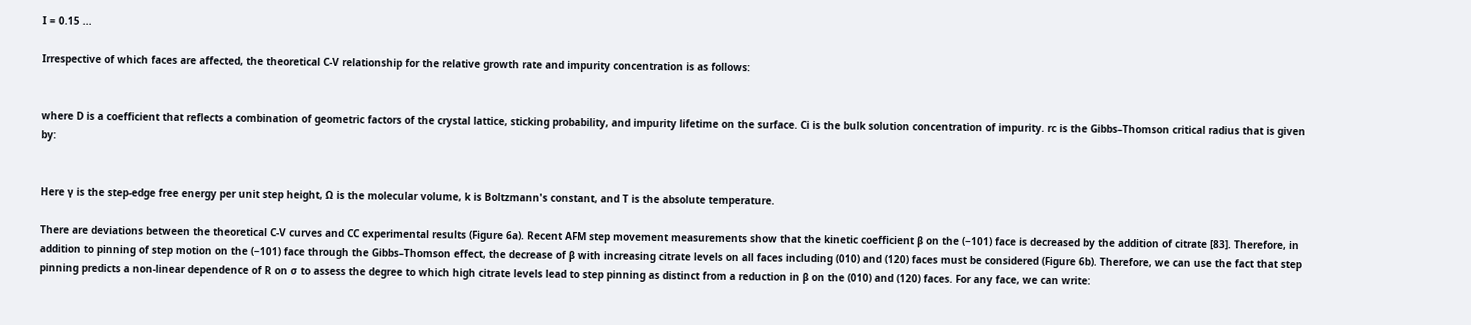I = 0.15 ...

Irrespective of which faces are affected, the theoretical C-V relationship for the relative growth rate and impurity concentration is as follows:


where D is a coefficient that reflects a combination of geometric factors of the crystal lattice, sticking probability, and impurity lifetime on the surface. Ci is the bulk solution concentration of impurity. rc is the Gibbs–Thomson critical radius that is given by:


Here γ is the step-edge free energy per unit step height, Ω is the molecular volume, k is Boltzmann's constant, and T is the absolute temperature.

There are deviations between the theoretical C-V curves and CC experimental results (Figure 6a). Recent AFM step movement measurements show that the kinetic coefficient β on the (−101) face is decreased by the addition of citrate [83]. Therefore, in addition to pinning of step motion on the (−101) face through the Gibbs–Thomson effect, the decrease of β with increasing citrate levels on all faces including (010) and (120) faces must be considered (Figure 6b). Therefore, we can use the fact that step pinning predicts a non-linear dependence of R on σ to assess the degree to which high citrate levels lead to step pinning as distinct from a reduction in β on the (010) and (120) faces. For any face, we can write: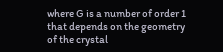where G is a number of order 1 that depends on the geometry of the crystal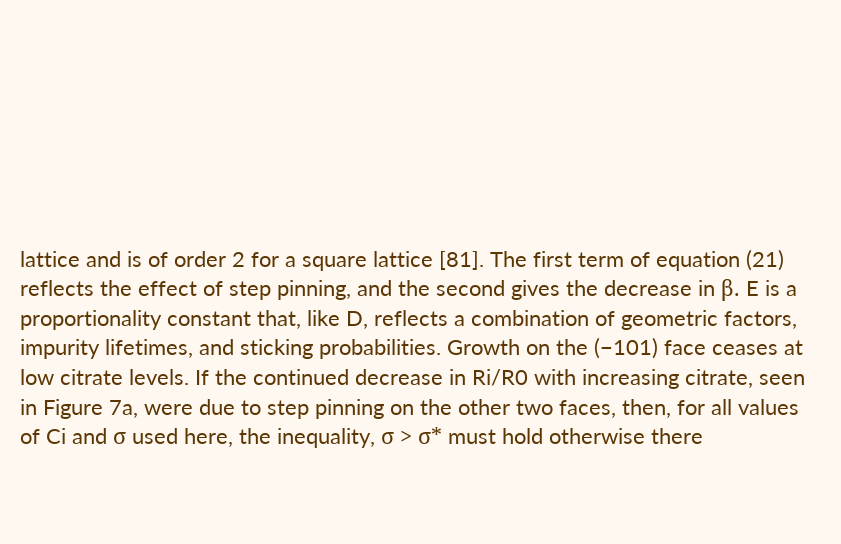lattice and is of order 2 for a square lattice [81]. The first term of equation (21) reflects the effect of step pinning, and the second gives the decrease in β. E is a proportionality constant that, like D, reflects a combination of geometric factors, impurity lifetimes, and sticking probabilities. Growth on the (−101) face ceases at low citrate levels. If the continued decrease in Ri/R0 with increasing citrate, seen in Figure 7a, were due to step pinning on the other two faces, then, for all values of Ci and σ used here, the inequality, σ > σ* must hold otherwise there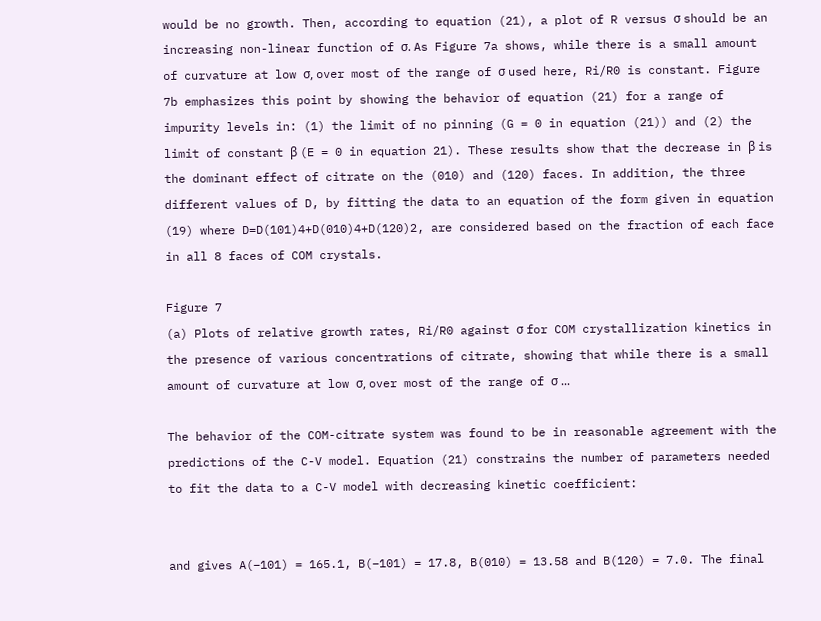would be no growth. Then, according to equation (21), a plot of R versus σ should be an increasing non-linear function of σ. As Figure 7a shows, while there is a small amount of curvature at low σ, over most of the range of σ used here, Ri/R0 is constant. Figure 7b emphasizes this point by showing the behavior of equation (21) for a range of impurity levels in: (1) the limit of no pinning (G = 0 in equation (21)) and (2) the limit of constant β (E = 0 in equation 21). These results show that the decrease in β is the dominant effect of citrate on the (010) and (120) faces. In addition, the three different values of D, by fitting the data to an equation of the form given in equation (19) where D=D(101)4+D(010)4+D(120)2, are considered based on the fraction of each face in all 8 faces of COM crystals.

Figure 7
(a) Plots of relative growth rates, Ri/R0 against σ for COM crystallization kinetics in the presence of various concentrations of citrate, showing that while there is a small amount of curvature at low σ, over most of the range of σ ...

The behavior of the COM-citrate system was found to be in reasonable agreement with the predictions of the C-V model. Equation (21) constrains the number of parameters needed to fit the data to a C-V model with decreasing kinetic coefficient:


and gives A(−101) = 165.1, B(−101) = 17.8, B(010) = 13.58 and B(120) = 7.0. The final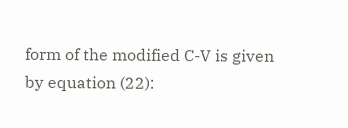form of the modified C-V is given by equation (22):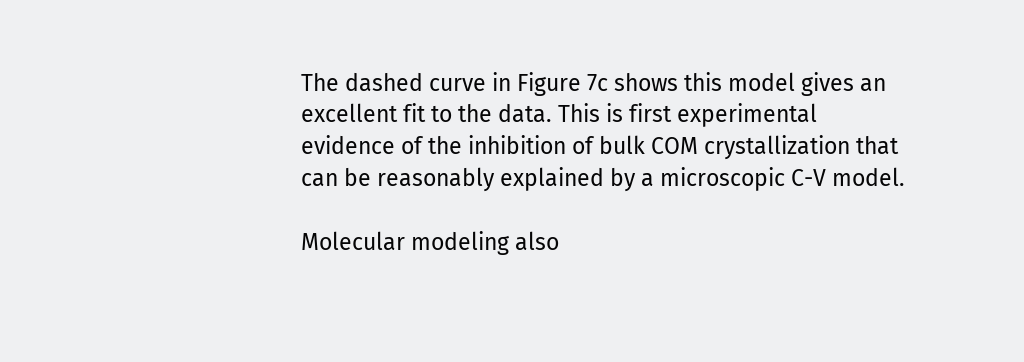The dashed curve in Figure 7c shows this model gives an excellent fit to the data. This is first experimental evidence of the inhibition of bulk COM crystallization that can be reasonably explained by a microscopic C-V model.

Molecular modeling also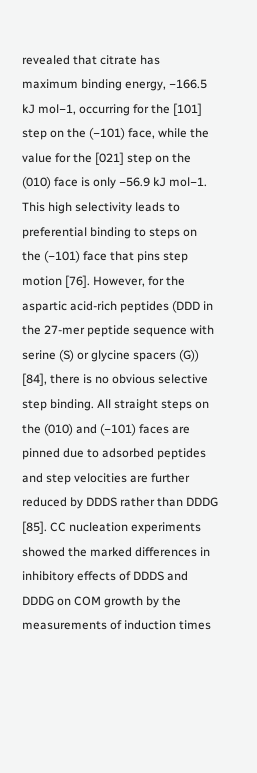revealed that citrate has maximum binding energy, −166.5 kJ mol−1, occurring for the [101] step on the (−101) face, while the value for the [021] step on the (010) face is only −56.9 kJ mol−1. This high selectivity leads to preferential binding to steps on the (−101) face that pins step motion [76]. However, for the aspartic acid-rich peptides (DDD in the 27-mer peptide sequence with serine (S) or glycine spacers (G)) [84], there is no obvious selective step binding. All straight steps on the (010) and (−101) faces are pinned due to adsorbed peptides and step velocities are further reduced by DDDS rather than DDDG [85]. CC nucleation experiments showed the marked differences in inhibitory effects of DDDS and DDDG on COM growth by the measurements of induction times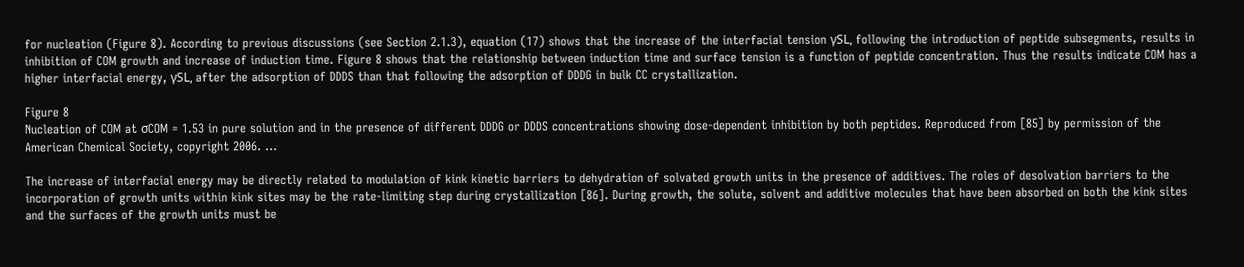for nucleation (Figure 8). According to previous discussions (see Section 2.1.3), equation (17) shows that the increase of the interfacial tension γSL, following the introduction of peptide subsegments, results in inhibition of COM growth and increase of induction time. Figure 8 shows that the relationship between induction time and surface tension is a function of peptide concentration. Thus the results indicate COM has a higher interfacial energy, γSL, after the adsorption of DDDS than that following the adsorption of DDDG in bulk CC crystallization.

Figure 8
Nucleation of COM at σCOM = 1.53 in pure solution and in the presence of different DDDG or DDDS concentrations showing dose-dependent inhibition by both peptides. Reproduced from [85] by permission of the American Chemical Society, copyright 2006. ...

The increase of interfacial energy may be directly related to modulation of kink kinetic barriers to dehydration of solvated growth units in the presence of additives. The roles of desolvation barriers to the incorporation of growth units within kink sites may be the rate-limiting step during crystallization [86]. During growth, the solute, solvent and additive molecules that have been absorbed on both the kink sites and the surfaces of the growth units must be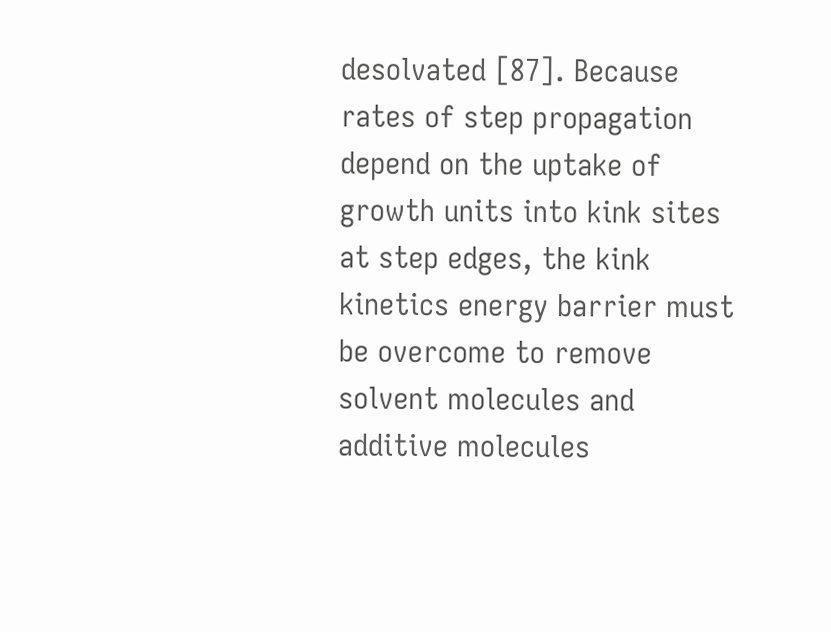desolvated [87]. Because rates of step propagation depend on the uptake of growth units into kink sites at step edges, the kink kinetics energy barrier must be overcome to remove solvent molecules and additive molecules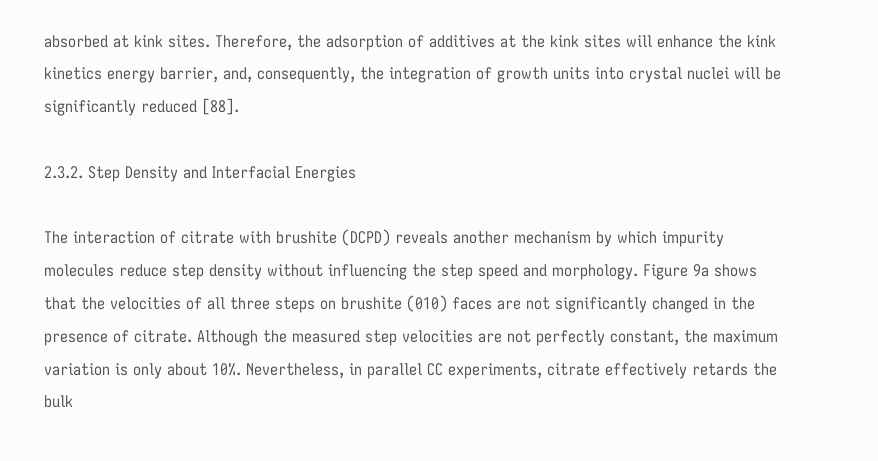absorbed at kink sites. Therefore, the adsorption of additives at the kink sites will enhance the kink kinetics energy barrier, and, consequently, the integration of growth units into crystal nuclei will be significantly reduced [88].

2.3.2. Step Density and Interfacial Energies

The interaction of citrate with brushite (DCPD) reveals another mechanism by which impurity molecules reduce step density without influencing the step speed and morphology. Figure 9a shows that the velocities of all three steps on brushite (010) faces are not significantly changed in the presence of citrate. Although the measured step velocities are not perfectly constant, the maximum variation is only about 10%. Nevertheless, in parallel CC experiments, citrate effectively retards the bulk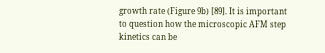growth rate (Figure 9b) [89]. It is important to question how the microscopic AFM step kinetics can be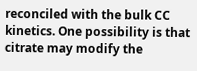reconciled with the bulk CC kinetics. One possibility is that citrate may modify the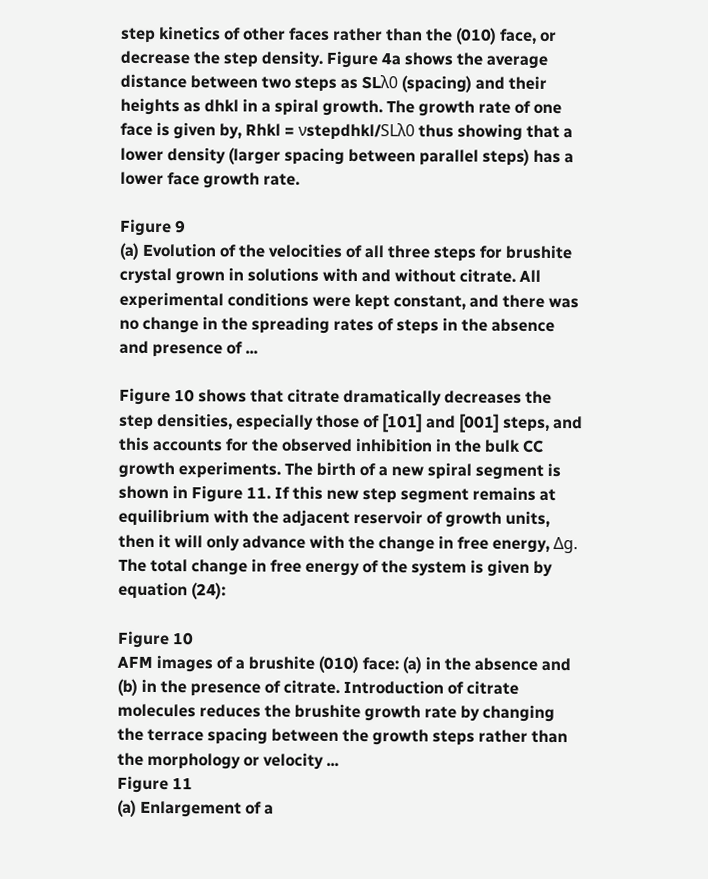step kinetics of other faces rather than the (010) face, or decrease the step density. Figure 4a shows the average distance between two steps as SLλ0 (spacing) and their heights as dhkl in a spiral growth. The growth rate of one face is given by, Rhkl = νstepdhkl/SLλ0 thus showing that a lower density (larger spacing between parallel steps) has a lower face growth rate.

Figure 9
(a) Evolution of the velocities of all three steps for brushite crystal grown in solutions with and without citrate. All experimental conditions were kept constant, and there was no change in the spreading rates of steps in the absence and presence of ...

Figure 10 shows that citrate dramatically decreases the step densities, especially those of [101] and [001] steps, and this accounts for the observed inhibition in the bulk CC growth experiments. The birth of a new spiral segment is shown in Figure 11. If this new step segment remains at equilibrium with the adjacent reservoir of growth units, then it will only advance with the change in free energy, Δg. The total change in free energy of the system is given by equation (24):

Figure 10
AFM images of a brushite (010) face: (a) in the absence and (b) in the presence of citrate. Introduction of citrate molecules reduces the brushite growth rate by changing the terrace spacing between the growth steps rather than the morphology or velocity ...
Figure 11
(a) Enlargement of a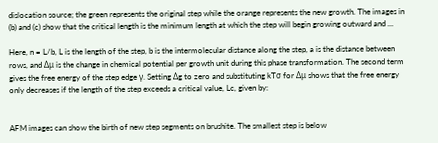dislocation source; the green represents the original step while the orange represents the new growth. The images in (b) and (c) show that the critical length is the minimum length at which the step will begin growing outward and ...

Here, n = L/b, L is the length of the step, b is the intermolecular distance along the step, a is the distance between rows, and Δμ is the change in chemical potential per growth unit during this phase transformation. The second term gives the free energy of the step edge γ. Setting Δg to zero and substituting kTσ for Δμ shows that the free energy only decreases if the length of the step exceeds a critical value, Lc, given by:


AFM images can show the birth of new step segments on brushite. The smallest step is below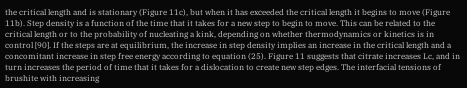the critical length and is stationary (Figure 11c), but when it has exceeded the critical length it begins to move (Figure 11b). Step density is a function of the time that it takes for a new step to begin to move. This can be related to the critical length or to the probability of nucleating a kink, depending on whether thermodynamics or kinetics is in control [90]. If the steps are at equilibrium, the increase in step density implies an increase in the critical length and a concomitant increase in step free energy according to equation (25). Figure 11 suggests that citrate increases Lc, and in turn increases the period of time that it takes for a dislocation to create new step edges. The interfacial tensions of brushite with increasing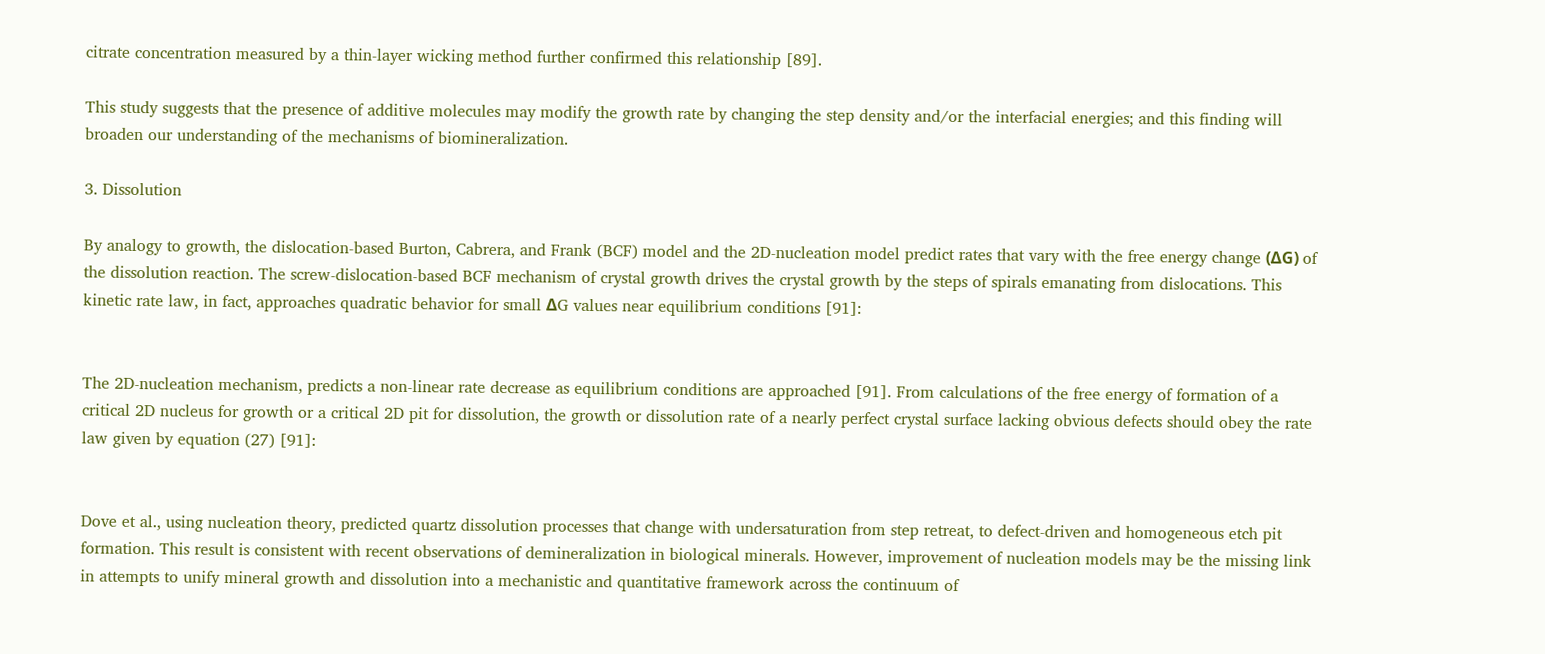citrate concentration measured by a thin-layer wicking method further confirmed this relationship [89].

This study suggests that the presence of additive molecules may modify the growth rate by changing the step density and/or the interfacial energies; and this finding will broaden our understanding of the mechanisms of biomineralization.

3. Dissolution

By analogy to growth, the dislocation-based Burton, Cabrera, and Frank (BCF) model and the 2D-nucleation model predict rates that vary with the free energy change (ΔG) of the dissolution reaction. The screw-dislocation-based BCF mechanism of crystal growth drives the crystal growth by the steps of spirals emanating from dislocations. This kinetic rate law, in fact, approaches quadratic behavior for small ΔG values near equilibrium conditions [91]:


The 2D-nucleation mechanism, predicts a non-linear rate decrease as equilibrium conditions are approached [91]. From calculations of the free energy of formation of a critical 2D nucleus for growth or a critical 2D pit for dissolution, the growth or dissolution rate of a nearly perfect crystal surface lacking obvious defects should obey the rate law given by equation (27) [91]:


Dove et al., using nucleation theory, predicted quartz dissolution processes that change with undersaturation from step retreat, to defect-driven and homogeneous etch pit formation. This result is consistent with recent observations of demineralization in biological minerals. However, improvement of nucleation models may be the missing link in attempts to unify mineral growth and dissolution into a mechanistic and quantitative framework across the continuum of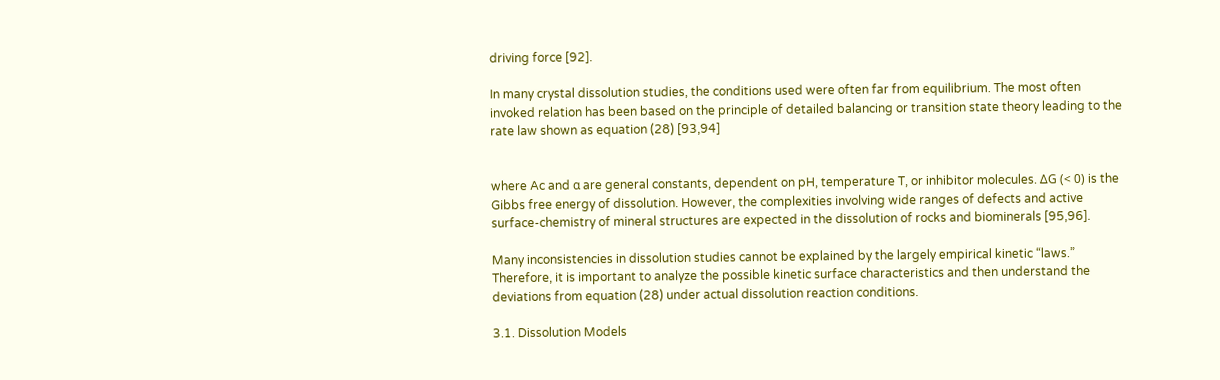driving force [92].

In many crystal dissolution studies, the conditions used were often far from equilibrium. The most often invoked relation has been based on the principle of detailed balancing or transition state theory leading to the rate law shown as equation (28) [93,94]


where Ac and α are general constants, dependent on pH, temperature T, or inhibitor molecules. ΔG (< 0) is the Gibbs free energy of dissolution. However, the complexities involving wide ranges of defects and active surface-chemistry of mineral structures are expected in the dissolution of rocks and biominerals [95,96].

Many inconsistencies in dissolution studies cannot be explained by the largely empirical kinetic “laws.” Therefore, it is important to analyze the possible kinetic surface characteristics and then understand the deviations from equation (28) under actual dissolution reaction conditions.

3.1. Dissolution Models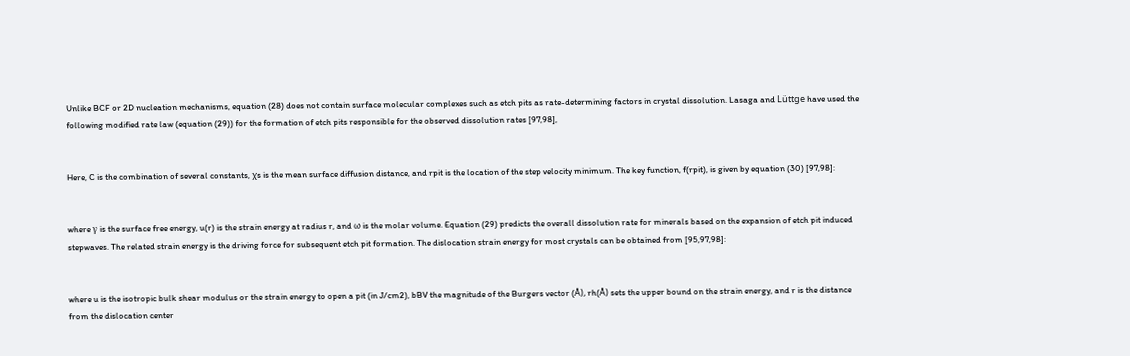Unlike BCF or 2D nucleation mechanisms, equation (28) does not contain surface molecular complexes such as etch pits as rate-determining factors in crystal dissolution. Lasaga and Lüttge have used the following modified rate law (equation (29)) for the formation of etch pits responsible for the observed dissolution rates [97,98],


Here, C is the combination of several constants, χs is the mean surface diffusion distance, and rpit is the location of the step velocity minimum. The key function, f(rpit), is given by equation (30) [97,98]:


where γ is the surface free energy, u(r) is the strain energy at radius r, and ω is the molar volume. Equation (29) predicts the overall dissolution rate for minerals based on the expansion of etch pit induced stepwaves. The related strain energy is the driving force for subsequent etch pit formation. The dislocation strain energy for most crystals can be obtained from [95,97,98]:


where u is the isotropic bulk shear modulus or the strain energy to open a pit (in J/cm2), bBV the magnitude of the Burgers vector (Å), rh(Å) sets the upper bound on the strain energy, and r is the distance from the dislocation center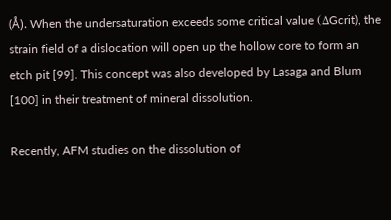(Å). When the undersaturation exceeds some critical value (ΔGcrit), the strain field of a dislocation will open up the hollow core to form an etch pit [99]. This concept was also developed by Lasaga and Blum [100] in their treatment of mineral dissolution.

Recently, AFM studies on the dissolution of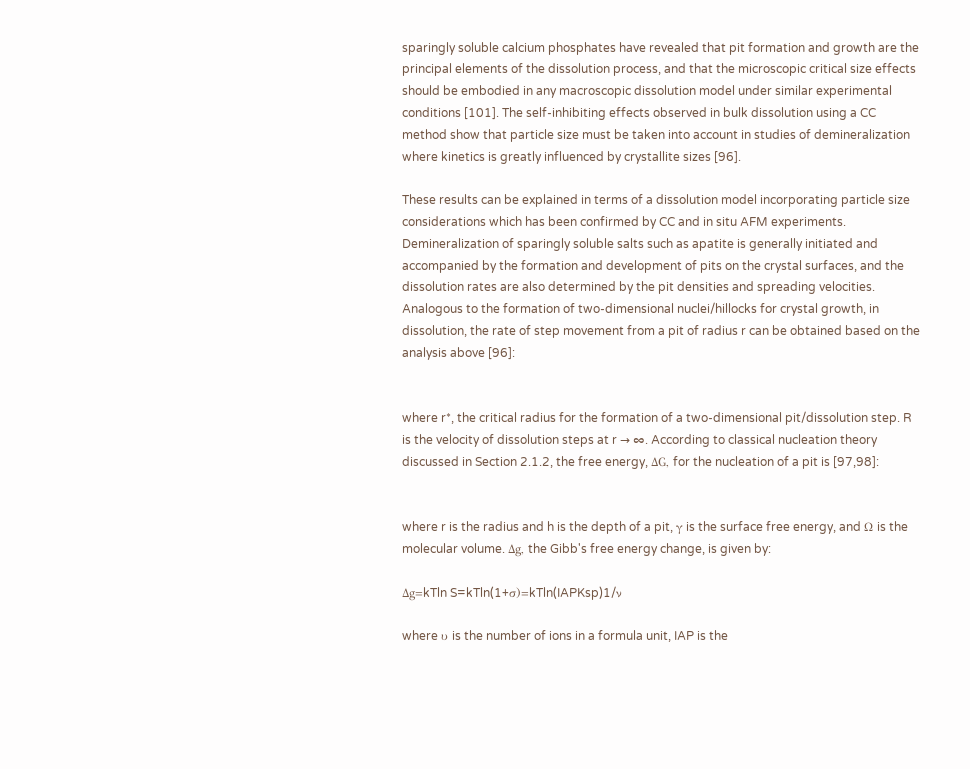sparingly soluble calcium phosphates have revealed that pit formation and growth are the principal elements of the dissolution process, and that the microscopic critical size effects should be embodied in any macroscopic dissolution model under similar experimental conditions [101]. The self-inhibiting effects observed in bulk dissolution using a CC method show that particle size must be taken into account in studies of demineralization where kinetics is greatly influenced by crystallite sizes [96].

These results can be explained in terms of a dissolution model incorporating particle size considerations which has been confirmed by CC and in situ AFM experiments. Demineralization of sparingly soluble salts such as apatite is generally initiated and accompanied by the formation and development of pits on the crystal surfaces, and the dissolution rates are also determined by the pit densities and spreading velocities. Analogous to the formation of two-dimensional nuclei/hillocks for crystal growth, in dissolution, the rate of step movement from a pit of radius r can be obtained based on the analysis above [96]:


where r*, the critical radius for the formation of a two-dimensional pit/dissolution step. R is the velocity of dissolution steps at r → ∞. According to classical nucleation theory discussed in Section 2.1.2, the free energy, ΔG, for the nucleation of a pit is [97,98]:


where r is the radius and h is the depth of a pit, γ is the surface free energy, and Ω is the molecular volume. Δg, the Gibb's free energy change, is given by:

Δg=kTln S=kTln(1+σ)=kTln(IAPKsp)1/ν

where υ is the number of ions in a formula unit, IAP is the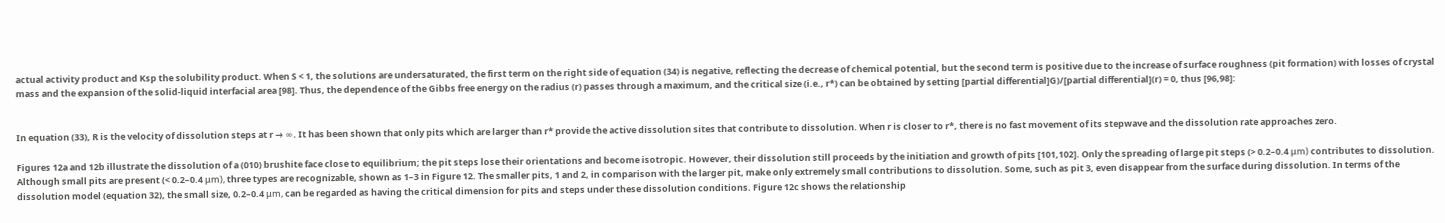actual activity product and Ksp the solubility product. When S < 1, the solutions are undersaturated, the first term on the right side of equation (34) is negative, reflecting the decrease of chemical potential, but the second term is positive due to the increase of surface roughness (pit formation) with losses of crystal mass and the expansion of the solid-liquid interfacial area [98]. Thus, the dependence of the Gibbs free energy on the radius (r) passes through a maximum, and the critical size (i.e., r*) can be obtained by setting [partial differential]G)/[partial differential](r) = 0, thus [96,98]:


In equation (33), R is the velocity of dissolution steps at r → ∞. It has been shown that only pits which are larger than r* provide the active dissolution sites that contribute to dissolution. When r is closer to r*, there is no fast movement of its stepwave and the dissolution rate approaches zero.

Figures 12a and 12b illustrate the dissolution of a (010) brushite face close to equilibrium; the pit steps lose their orientations and become isotropic. However, their dissolution still proceeds by the initiation and growth of pits [101,102]. Only the spreading of large pit steps (> 0.2–0.4 μm) contributes to dissolution. Although small pits are present (< 0.2–0.4 μm), three types are recognizable, shown as 1–3 in Figure 12. The smaller pits, 1 and 2, in comparison with the larger pit, make only extremely small contributions to dissolution. Some, such as pit 3, even disappear from the surface during dissolution. In terms of the dissolution model (equation 32), the small size, 0.2–0.4 μm, can be regarded as having the critical dimension for pits and steps under these dissolution conditions. Figure 12c shows the relationship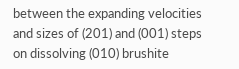between the expanding velocities and sizes of (201) and (001) steps on dissolving (010) brushite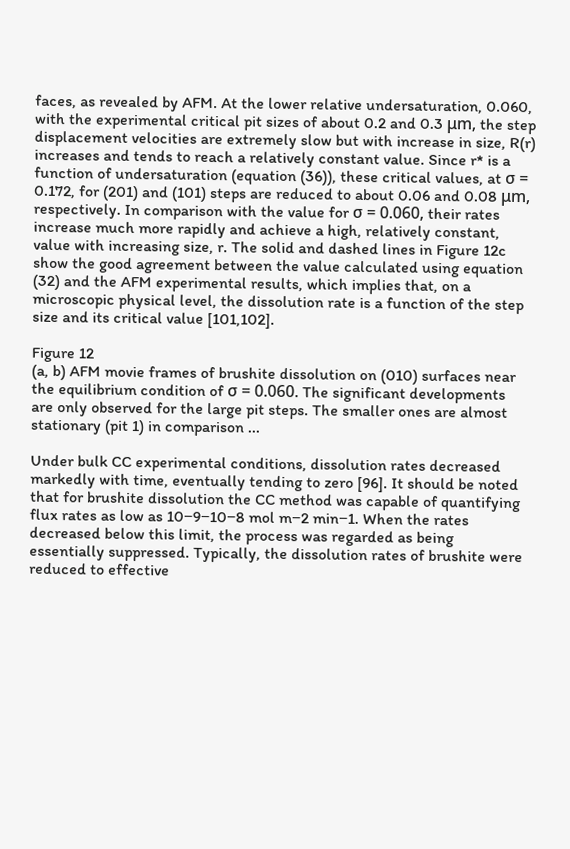faces, as revealed by AFM. At the lower relative undersaturation, 0.060, with the experimental critical pit sizes of about 0.2 and 0.3 μm, the step displacement velocities are extremely slow but with increase in size, R(r) increases and tends to reach a relatively constant value. Since r* is a function of undersaturation (equation (36)), these critical values, at σ = 0.172, for (201) and (101) steps are reduced to about 0.06 and 0.08 μm, respectively. In comparison with the value for σ = 0.060, their rates increase much more rapidly and achieve a high, relatively constant, value with increasing size, r. The solid and dashed lines in Figure 12c show the good agreement between the value calculated using equation (32) and the AFM experimental results, which implies that, on a microscopic physical level, the dissolution rate is a function of the step size and its critical value [101,102].

Figure 12
(a, b) AFM movie frames of brushite dissolution on (010) surfaces near the equilibrium condition of σ = 0.060. The significant developments are only observed for the large pit steps. The smaller ones are almost stationary (pit 1) in comparison ...

Under bulk CC experimental conditions, dissolution rates decreased markedly with time, eventually tending to zero [96]. It should be noted that for brushite dissolution the CC method was capable of quantifying flux rates as low as 10−9−10−8 mol m−2 min−1. When the rates decreased below this limit, the process was regarded as being essentially suppressed. Typically, the dissolution rates of brushite were reduced to effective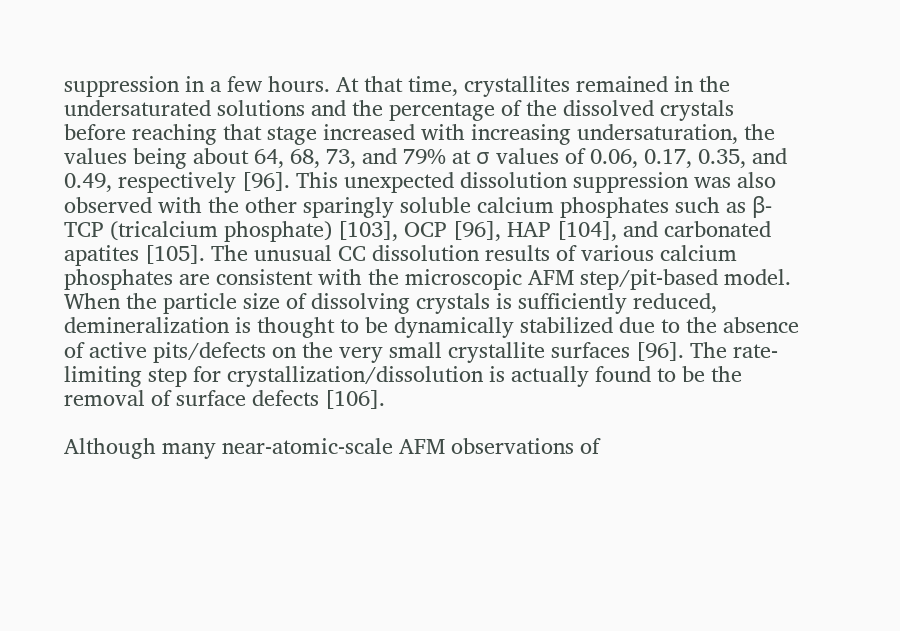suppression in a few hours. At that time, crystallites remained in the undersaturated solutions and the percentage of the dissolved crystals before reaching that stage increased with increasing undersaturation, the values being about 64, 68, 73, and 79% at σ values of 0.06, 0.17, 0.35, and 0.49, respectively [96]. This unexpected dissolution suppression was also observed with the other sparingly soluble calcium phosphates such as β-TCP (tricalcium phosphate) [103], OCP [96], HAP [104], and carbonated apatites [105]. The unusual CC dissolution results of various calcium phosphates are consistent with the microscopic AFM step/pit-based model. When the particle size of dissolving crystals is sufficiently reduced, demineralization is thought to be dynamically stabilized due to the absence of active pits/defects on the very small crystallite surfaces [96]. The rate-limiting step for crystallization/dissolution is actually found to be the removal of surface defects [106].

Although many near-atomic-scale AFM observations of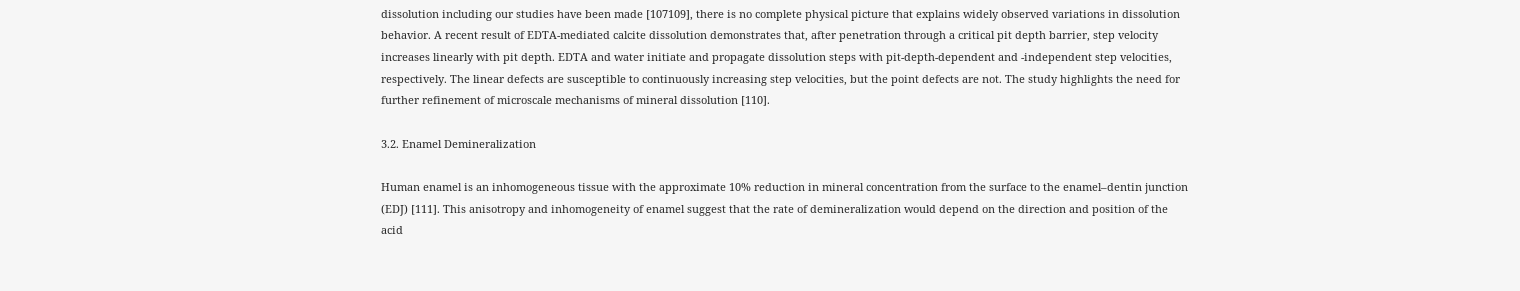dissolution including our studies have been made [107109], there is no complete physical picture that explains widely observed variations in dissolution behavior. A recent result of EDTA-mediated calcite dissolution demonstrates that, after penetration through a critical pit depth barrier, step velocity increases linearly with pit depth. EDTA and water initiate and propagate dissolution steps with pit-depth-dependent and -independent step velocities, respectively. The linear defects are susceptible to continuously increasing step velocities, but the point defects are not. The study highlights the need for further refinement of microscale mechanisms of mineral dissolution [110].

3.2. Enamel Demineralization

Human enamel is an inhomogeneous tissue with the approximate 10% reduction in mineral concentration from the surface to the enamel–dentin junction (EDJ) [111]. This anisotropy and inhomogeneity of enamel suggest that the rate of demineralization would depend on the direction and position of the acid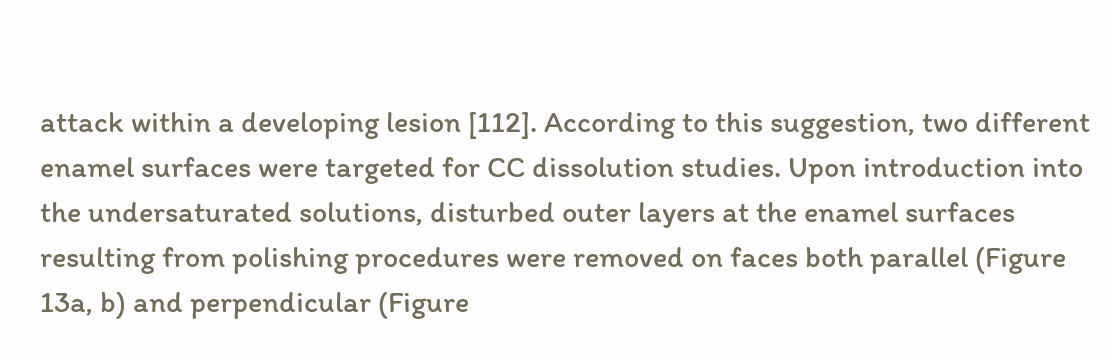attack within a developing lesion [112]. According to this suggestion, two different enamel surfaces were targeted for CC dissolution studies. Upon introduction into the undersaturated solutions, disturbed outer layers at the enamel surfaces resulting from polishing procedures were removed on faces both parallel (Figure 13a, b) and perpendicular (Figure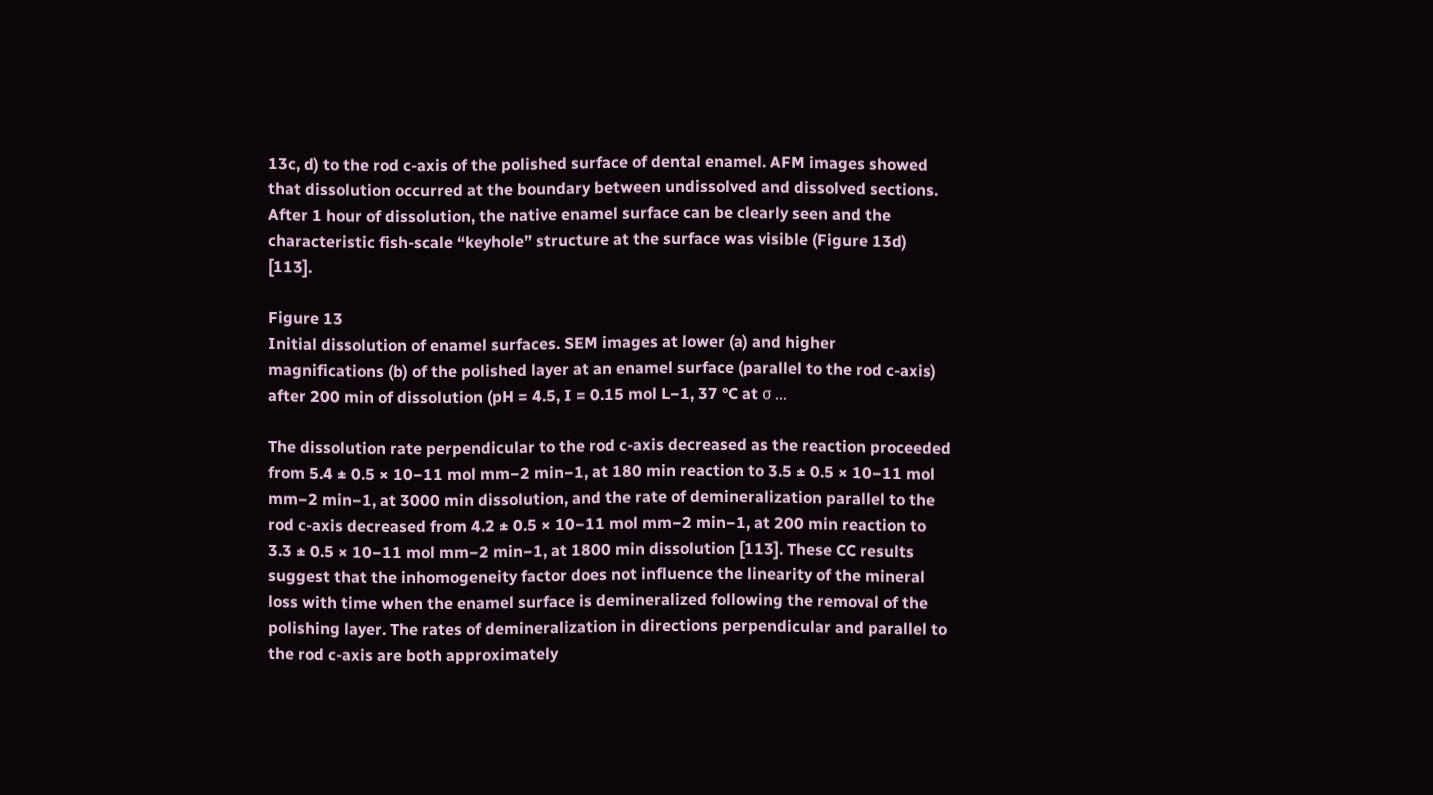13c, d) to the rod c-axis of the polished surface of dental enamel. AFM images showed that dissolution occurred at the boundary between undissolved and dissolved sections. After 1 hour of dissolution, the native enamel surface can be clearly seen and the characteristic fish-scale “keyhole” structure at the surface was visible (Figure 13d) [113].

Figure 13
Initial dissolution of enamel surfaces. SEM images at lower (a) and higher magnifications (b) of the polished layer at an enamel surface (parallel to the rod c-axis) after 200 min of dissolution (pH = 4.5, I = 0.15 mol L−1, 37 °C at σ ...

The dissolution rate perpendicular to the rod c-axis decreased as the reaction proceeded from 5.4 ± 0.5 × 10−11 mol mm−2 min−1, at 180 min reaction to 3.5 ± 0.5 × 10−11 mol mm−2 min−1, at 3000 min dissolution, and the rate of demineralization parallel to the rod c-axis decreased from 4.2 ± 0.5 × 10−11 mol mm−2 min−1, at 200 min reaction to 3.3 ± 0.5 × 10−11 mol mm−2 min−1, at 1800 min dissolution [113]. These CC results suggest that the inhomogeneity factor does not influence the linearity of the mineral loss with time when the enamel surface is demineralized following the removal of the polishing layer. The rates of demineralization in directions perpendicular and parallel to the rod c-axis are both approximately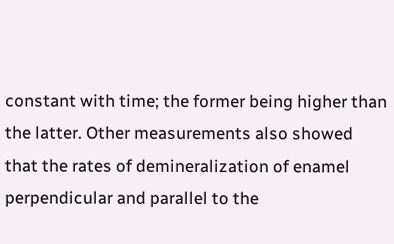constant with time; the former being higher than the latter. Other measurements also showed that the rates of demineralization of enamel perpendicular and parallel to the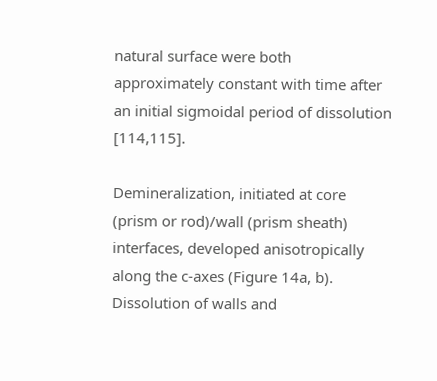natural surface were both approximately constant with time after an initial sigmoidal period of dissolution [114,115].

Demineralization, initiated at core (prism or rod)/wall (prism sheath) interfaces, developed anisotropically along the c-axes (Figure 14a, b). Dissolution of walls and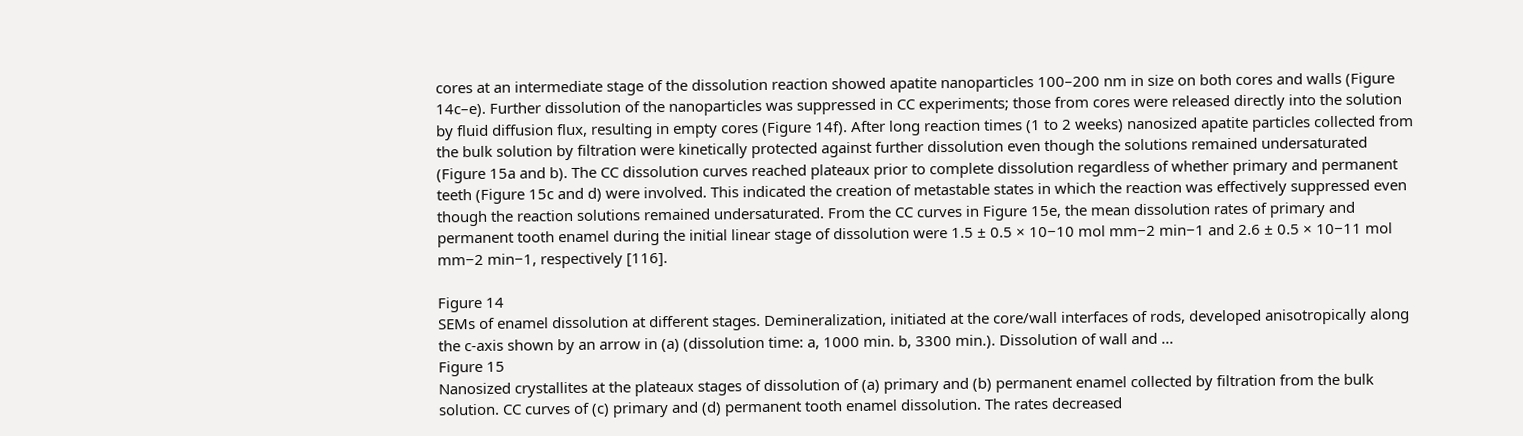cores at an intermediate stage of the dissolution reaction showed apatite nanoparticles 100–200 nm in size on both cores and walls (Figure 14c–e). Further dissolution of the nanoparticles was suppressed in CC experiments; those from cores were released directly into the solution by fluid diffusion flux, resulting in empty cores (Figure 14f). After long reaction times (1 to 2 weeks) nanosized apatite particles collected from the bulk solution by filtration were kinetically protected against further dissolution even though the solutions remained undersaturated (Figure 15a and b). The CC dissolution curves reached plateaux prior to complete dissolution regardless of whether primary and permanent teeth (Figure 15c and d) were involved. This indicated the creation of metastable states in which the reaction was effectively suppressed even though the reaction solutions remained undersaturated. From the CC curves in Figure 15e, the mean dissolution rates of primary and permanent tooth enamel during the initial linear stage of dissolution were 1.5 ± 0.5 × 10−10 mol mm−2 min−1 and 2.6 ± 0.5 × 10−11 mol mm−2 min−1, respectively [116].

Figure 14
SEMs of enamel dissolution at different stages. Demineralization, initiated at the core/wall interfaces of rods, developed anisotropically along the c-axis shown by an arrow in (a) (dissolution time: a, 1000 min. b, 3300 min.). Dissolution of wall and ...
Figure 15
Nanosized crystallites at the plateaux stages of dissolution of (a) primary and (b) permanent enamel collected by filtration from the bulk solution. CC curves of (c) primary and (d) permanent tooth enamel dissolution. The rates decreased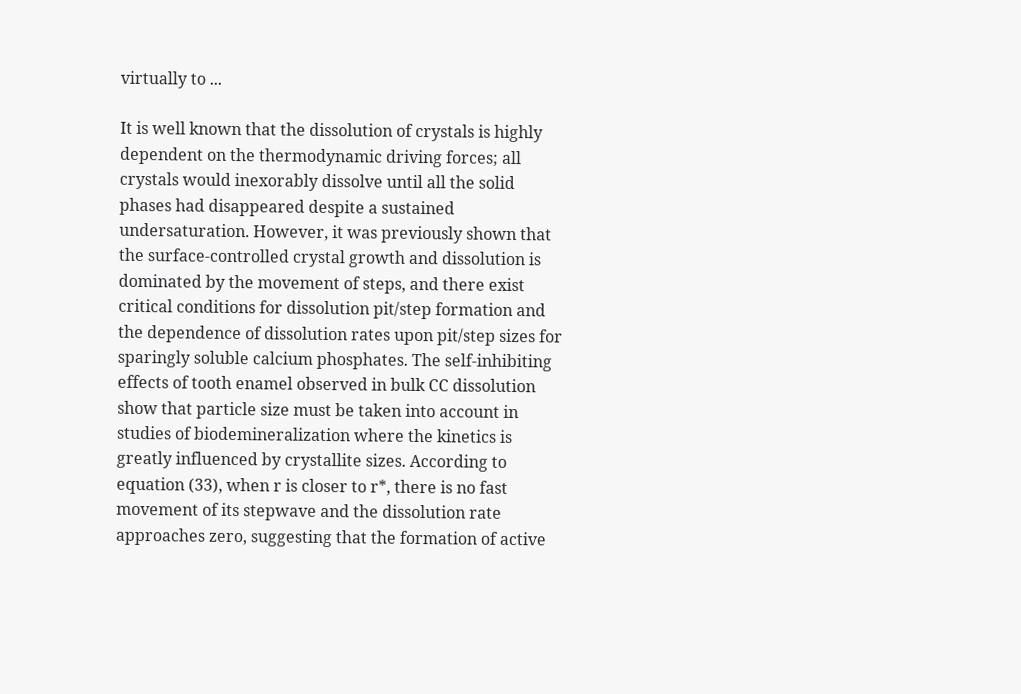virtually to ...

It is well known that the dissolution of crystals is highly dependent on the thermodynamic driving forces; all crystals would inexorably dissolve until all the solid phases had disappeared despite a sustained undersaturation. However, it was previously shown that the surface-controlled crystal growth and dissolution is dominated by the movement of steps, and there exist critical conditions for dissolution pit/step formation and the dependence of dissolution rates upon pit/step sizes for sparingly soluble calcium phosphates. The self-inhibiting effects of tooth enamel observed in bulk CC dissolution show that particle size must be taken into account in studies of biodemineralization where the kinetics is greatly influenced by crystallite sizes. According to equation (33), when r is closer to r*, there is no fast movement of its stepwave and the dissolution rate approaches zero, suggesting that the formation of active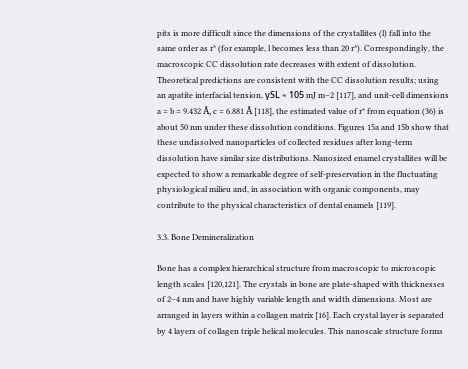pits is more difficult since the dimensions of the crystallites (l) fall into the same order as r* (for example, l becomes less than 20 r*). Correspondingly, the macroscopic CC dissolution rate decreases with extent of dissolution. Theoretical predictions are consistent with the CC dissolution results; using an apatite interfacial tension, γSL ≈ 105 mJ m−2 [117], and unit-cell dimensions a = b = 9.432 Å, c = 6.881 Å [118], the estimated value of r* from equation (36) is about 50 nm under these dissolution conditions. Figures 15a and 15b show that these undissolved nanoparticles of collected residues after long-term dissolution have similar size distributions. Nanosized enamel crystallites will be expected to show a remarkable degree of self-preservation in the fluctuating physiological milieu and, in association with organic components, may contribute to the physical characteristics of dental enamels [119].

3.3. Bone Demineralization

Bone has a complex hierarchical structure from macroscopic to microscopic length scales [120,121]. The crystals in bone are plate-shaped with thicknesses of 2–4 nm and have highly variable length and width dimensions. Most are arranged in layers within a collagen matrix [16]. Each crystal layer is separated by 4 layers of collagen triple helical molecules. This nanoscale structure forms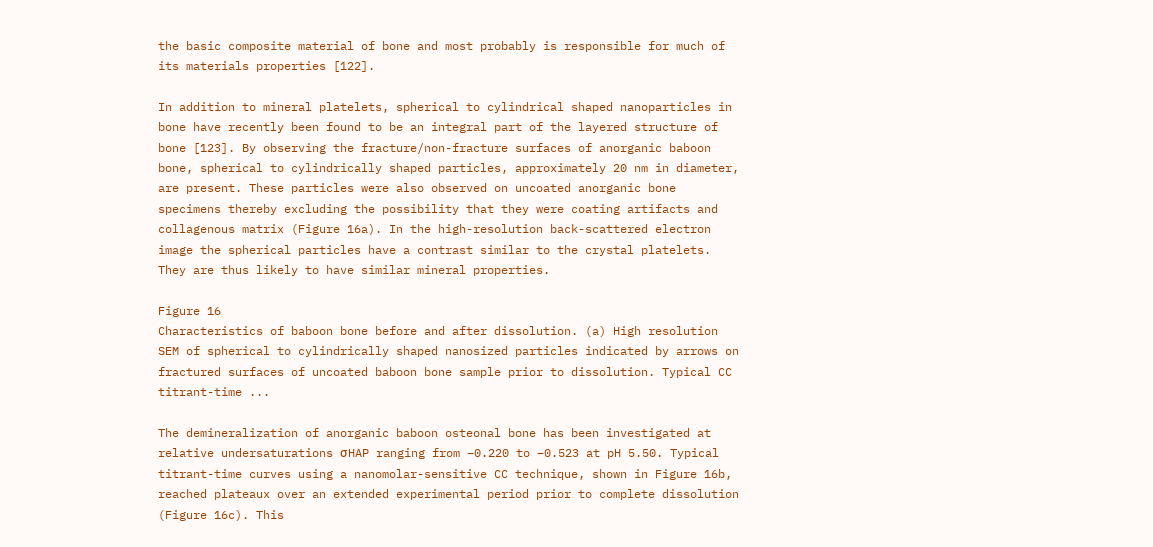the basic composite material of bone and most probably is responsible for much of its materials properties [122].

In addition to mineral platelets, spherical to cylindrical shaped nanoparticles in bone have recently been found to be an integral part of the layered structure of bone [123]. By observing the fracture/non-fracture surfaces of anorganic baboon bone, spherical to cylindrically shaped particles, approximately 20 nm in diameter, are present. These particles were also observed on uncoated anorganic bone specimens thereby excluding the possibility that they were coating artifacts and collagenous matrix (Figure 16a). In the high-resolution back-scattered electron image the spherical particles have a contrast similar to the crystal platelets. They are thus likely to have similar mineral properties.

Figure 16
Characteristics of baboon bone before and after dissolution. (a) High resolution SEM of spherical to cylindrically shaped nanosized particles indicated by arrows on fractured surfaces of uncoated baboon bone sample prior to dissolution. Typical CC titrant-time ...

The demineralization of anorganic baboon osteonal bone has been investigated at relative undersaturations σHAP ranging from −0.220 to −0.523 at pH 5.50. Typical titrant-time curves using a nanomolar-sensitive CC technique, shown in Figure 16b, reached plateaux over an extended experimental period prior to complete dissolution (Figure 16c). This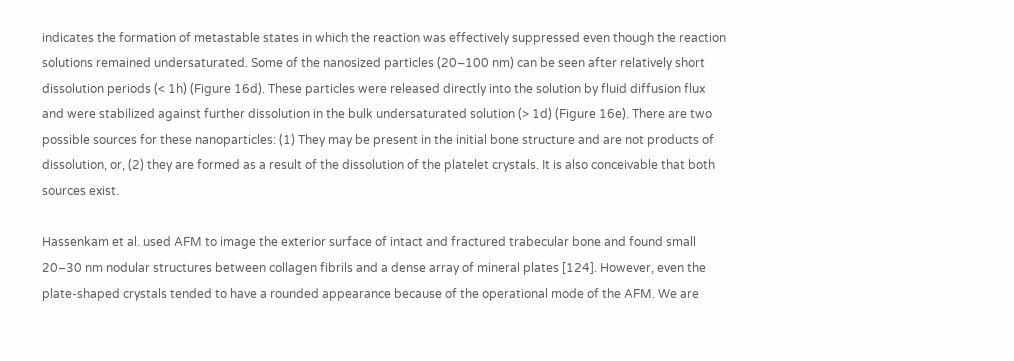indicates the formation of metastable states in which the reaction was effectively suppressed even though the reaction solutions remained undersaturated. Some of the nanosized particles (20–100 nm) can be seen after relatively short dissolution periods (< 1h) (Figure 16d). These particles were released directly into the solution by fluid diffusion flux and were stabilized against further dissolution in the bulk undersaturated solution (> 1d) (Figure 16e). There are two possible sources for these nanoparticles: (1) They may be present in the initial bone structure and are not products of dissolution, or, (2) they are formed as a result of the dissolution of the platelet crystals. It is also conceivable that both sources exist.

Hassenkam et al. used AFM to image the exterior surface of intact and fractured trabecular bone and found small 20–30 nm nodular structures between collagen fibrils and a dense array of mineral plates [124]. However, even the plate-shaped crystals tended to have a rounded appearance because of the operational mode of the AFM. We are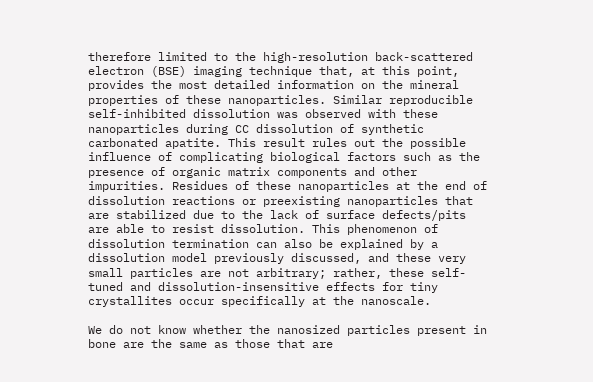therefore limited to the high-resolution back-scattered electron (BSE) imaging technique that, at this point, provides the most detailed information on the mineral properties of these nanoparticles. Similar reproducible self-inhibited dissolution was observed with these nanoparticles during CC dissolution of synthetic carbonated apatite. This result rules out the possible influence of complicating biological factors such as the presence of organic matrix components and other impurities. Residues of these nanoparticles at the end of dissolution reactions or preexisting nanoparticles that are stabilized due to the lack of surface defects/pits are able to resist dissolution. This phenomenon of dissolution termination can also be explained by a dissolution model previously discussed, and these very small particles are not arbitrary; rather, these self-tuned and dissolution-insensitive effects for tiny crystallites occur specifically at the nanoscale.

We do not know whether the nanosized particles present in bone are the same as those that are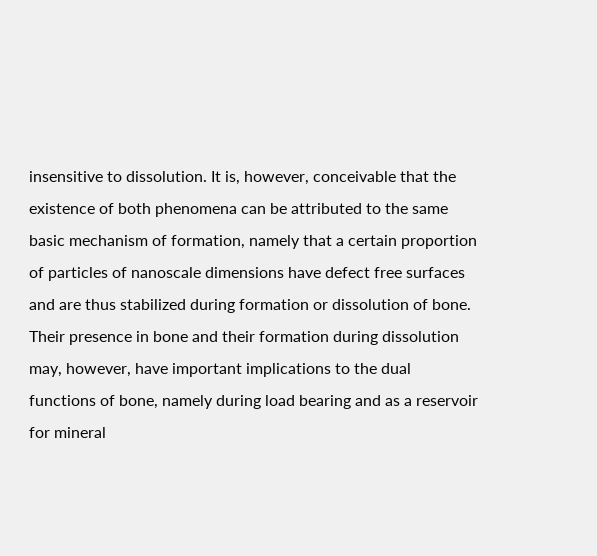insensitive to dissolution. It is, however, conceivable that the existence of both phenomena can be attributed to the same basic mechanism of formation, namely that a certain proportion of particles of nanoscale dimensions have defect free surfaces and are thus stabilized during formation or dissolution of bone. Their presence in bone and their formation during dissolution may, however, have important implications to the dual functions of bone, namely during load bearing and as a reservoir for mineral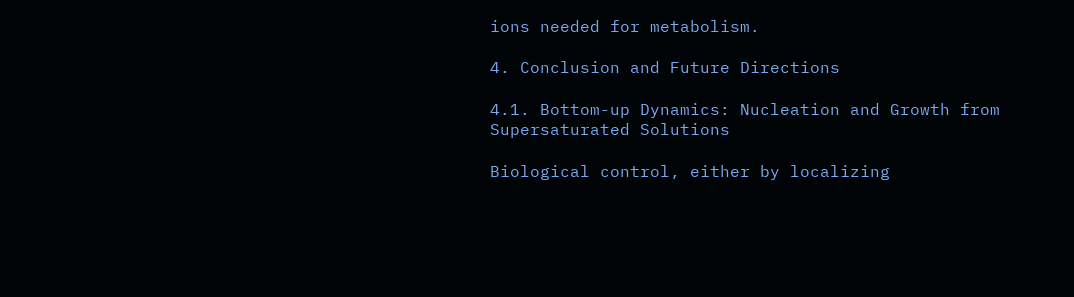ions needed for metabolism.

4. Conclusion and Future Directions

4.1. Bottom-up Dynamics: Nucleation and Growth from Supersaturated Solutions

Biological control, either by localizing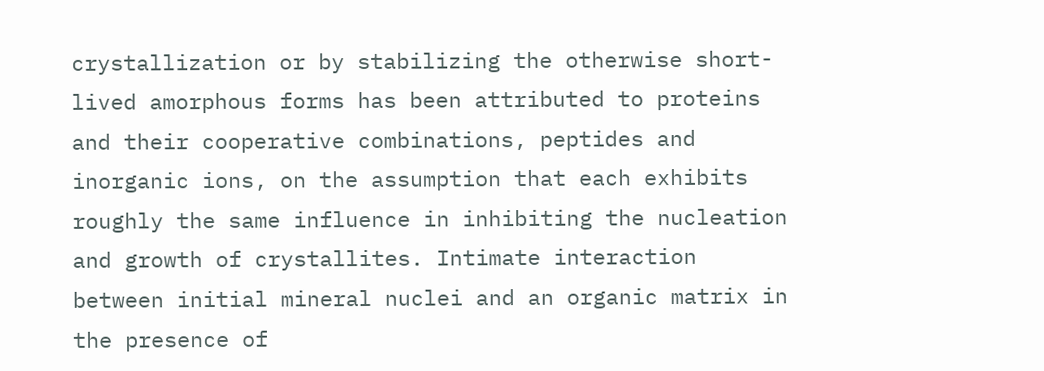crystallization or by stabilizing the otherwise short-lived amorphous forms has been attributed to proteins and their cooperative combinations, peptides and inorganic ions, on the assumption that each exhibits roughly the same influence in inhibiting the nucleation and growth of crystallites. Intimate interaction between initial mineral nuclei and an organic matrix in the presence of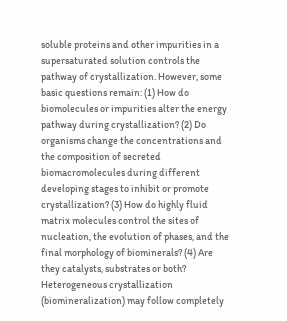soluble proteins and other impurities in a supersaturated solution controls the pathway of crystallization. However, some basic questions remain: (1) How do biomolecules or impurities alter the energy pathway during crystallization? (2) Do organisms change the concentrations and the composition of secreted biomacromolecules during different developing stages to inhibit or promote crystallization? (3) How do highly fluid matrix molecules control the sites of nucleation, the evolution of phases, and the final morphology of biominerals? (4) Are they catalysts, substrates or both? Heterogeneous crystallization (biomineralization) may follow completely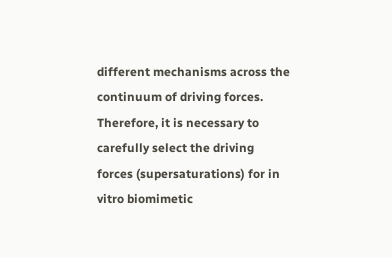different mechanisms across the continuum of driving forces. Therefore, it is necessary to carefully select the driving forces (supersaturations) for in vitro biomimetic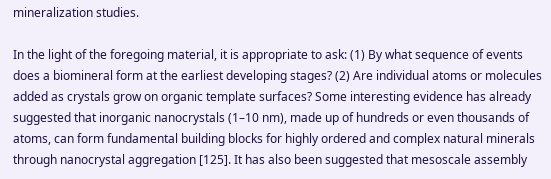mineralization studies.

In the light of the foregoing material, it is appropriate to ask: (1) By what sequence of events does a biomineral form at the earliest developing stages? (2) Are individual atoms or molecules added as crystals grow on organic template surfaces? Some interesting evidence has already suggested that inorganic nanocrystals (1–10 nm), made up of hundreds or even thousands of atoms, can form fundamental building blocks for highly ordered and complex natural minerals through nanocrystal aggregation [125]. It has also been suggested that mesoscale assembly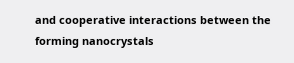and cooperative interactions between the forming nanocrystals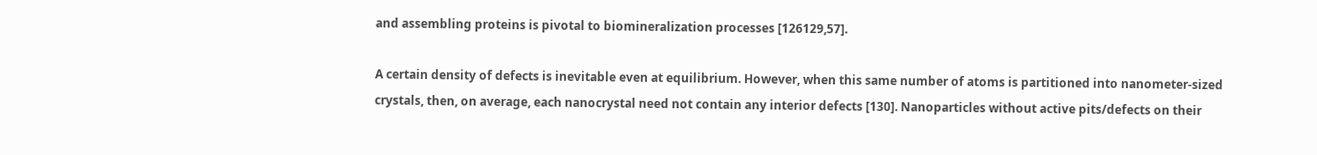and assembling proteins is pivotal to biomineralization processes [126129,57].

A certain density of defects is inevitable even at equilibrium. However, when this same number of atoms is partitioned into nanometer-sized crystals, then, on average, each nanocrystal need not contain any interior defects [130]. Nanoparticles without active pits/defects on their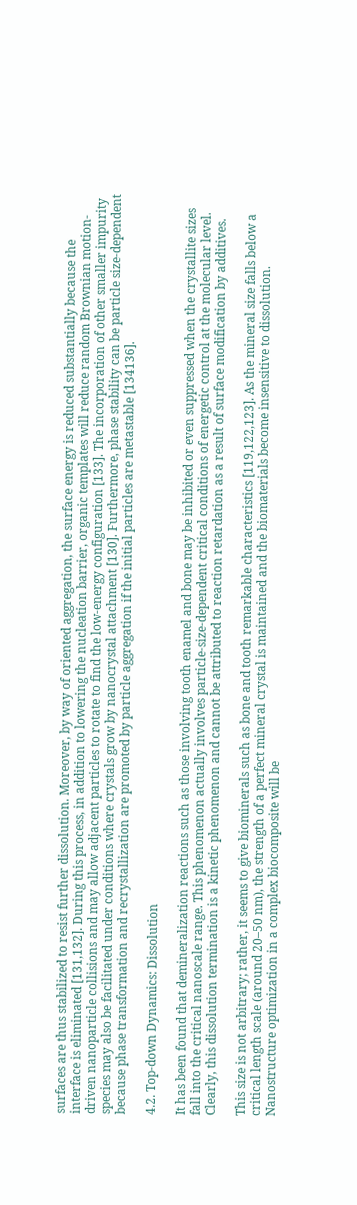surfaces are thus stabilized to resist further dissolution. Moreover, by way of oriented aggregation, the surface energy is reduced substantially because the interface is eliminated [131,132]. During this process, in addition to lowering the nucleation barrier, organic templates will reduce random Brownian motion-driven nanoparticle collisions and may allow adjacent particles to rotate to find the low-energy configuration [133]. The incorporation of other smaller impurity species may also be facilitated under conditions where crystals grow by nanocrystal attachment [130]. Furthermore, phase stability can be particle size-dependent because phase transformation and recrystallization are promoted by particle aggregation if the initial particles are metastable [134136].

4.2. Top-down Dynamics: Dissolution

It has been found that demineralization reactions such as those involving tooth enamel and bone may be inhibited or even suppressed when the crystallite sizes fall into the critical nanoscale range. This phenomenon actually involves particle-size-dependent critical conditions of energetic control at the molecular level. Clearly, this dissolution termination is a kinetic phenomenon and cannot be attributed to reaction retardation as a result of surface modification by additives.

This size is not arbitrary; rather, it seems to give biominerals such as bone and tooth remarkable characteristics [119,122,123]. As the mineral size falls below a critical length scale (around 20–50 nm), the strength of a perfect mineral crystal is maintained and the biomaterials become insensitive to dissolution. Nanostructure optimization in a complex biocomposite will be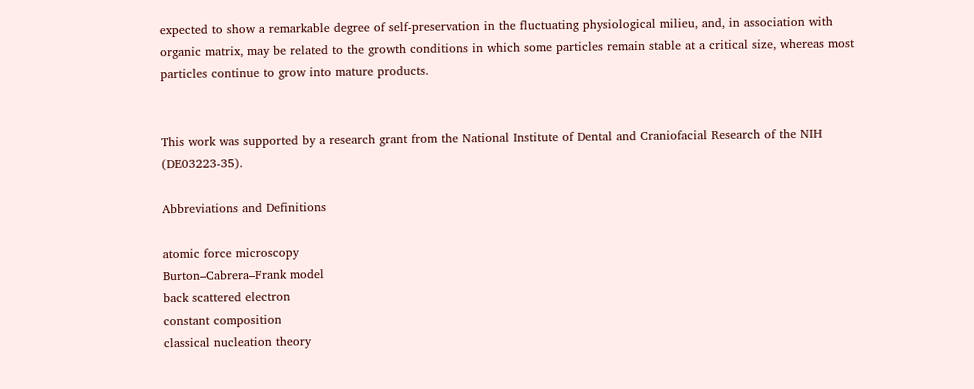expected to show a remarkable degree of self-preservation in the fluctuating physiological milieu, and, in association with organic matrix, may be related to the growth conditions in which some particles remain stable at a critical size, whereas most particles continue to grow into mature products.


This work was supported by a research grant from the National Institute of Dental and Craniofacial Research of the NIH (DE03223-35).

Abbreviations and Definitions

atomic force microscopy
Burton–Cabrera–Frank model
back scattered electron
constant composition
classical nucleation theory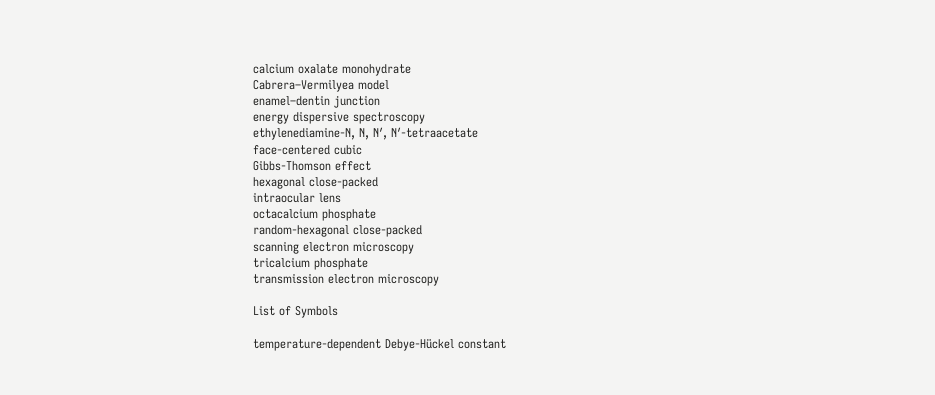calcium oxalate monohydrate
Cabrera–Vermilyea model
enamel–dentin junction
energy dispersive spectroscopy
ethylenediamine-N, N, N′, N′-tetraacetate
face-centered cubic
Gibbs-Thomson effect
hexagonal close-packed
intraocular lens
octacalcium phosphate
random-hexagonal close-packed
scanning electron microscopy
tricalcium phosphate
transmission electron microscopy

List of Symbols

temperature-dependent Debye-Hückel constant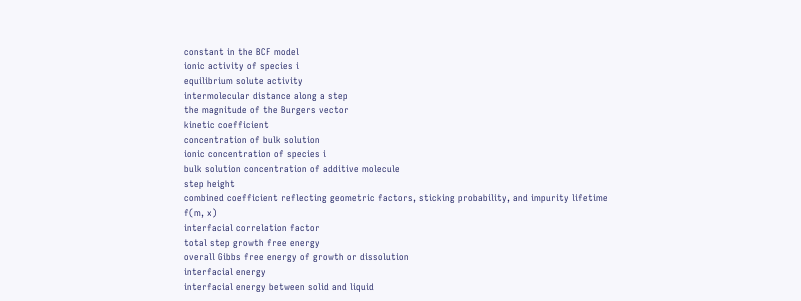constant in the BCF model
ionic activity of species i
equilibrium solute activity
intermolecular distance along a step
the magnitude of the Burgers vector
kinetic coefficient
concentration of bulk solution
ionic concentration of species i
bulk solution concentration of additive molecule
step height
combined coefficient reflecting geometric factors, sticking probability, and impurity lifetime
f(m, x)
interfacial correlation factor
total step growth free energy
overall Gibbs free energy of growth or dissolution
interfacial energy
interfacial energy between solid and liquid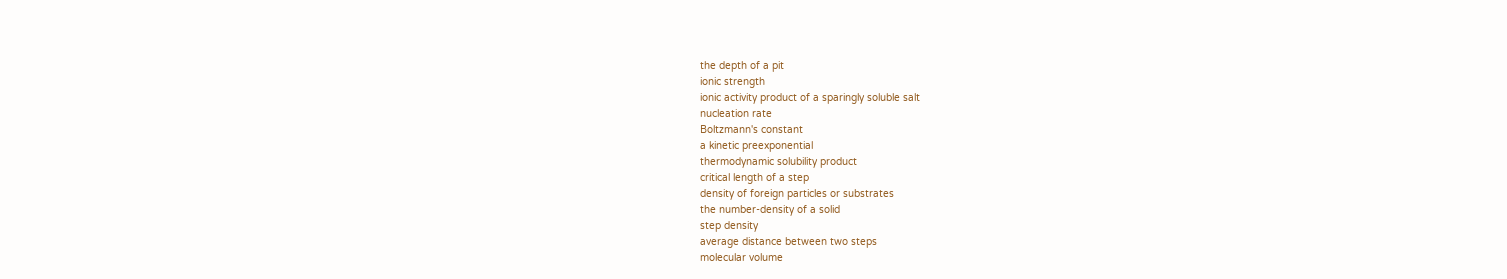the depth of a pit
ionic strength
ionic activity product of a sparingly soluble salt
nucleation rate
Boltzmann's constant
a kinetic preexponential
thermodynamic solubility product
critical length of a step
density of foreign particles or substrates
the number-density of a solid
step density
average distance between two steps
molecular volume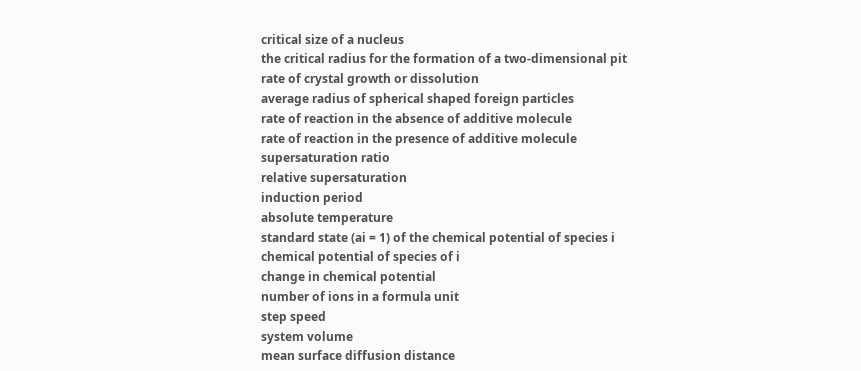critical size of a nucleus
the critical radius for the formation of a two-dimensional pit
rate of crystal growth or dissolution
average radius of spherical shaped foreign particles
rate of reaction in the absence of additive molecule
rate of reaction in the presence of additive molecule
supersaturation ratio
relative supersaturation
induction period
absolute temperature
standard state (ai = 1) of the chemical potential of species i
chemical potential of species of i
change in chemical potential
number of ions in a formula unit
step speed
system volume
mean surface diffusion distance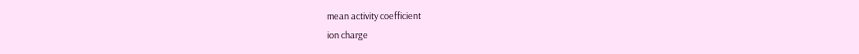mean activity coefficient
ion charge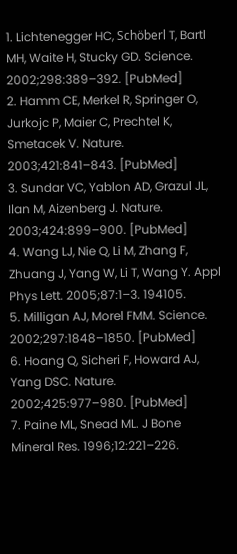1. Lichtenegger HC, Schöberl T, Bartl MH, Waite H, Stucky GD. Science. 2002;298:389–392. [PubMed]
2. Hamm CE, Merkel R, Springer O, Jurkojc P, Maier C, Prechtel K, Smetacek V. Nature. 2003;421:841–843. [PubMed]
3. Sundar VC, Yablon AD, Grazul JL, Ilan M, Aizenberg J. Nature. 2003;424:899–900. [PubMed]
4. Wang LJ, Nie Q, Li M, Zhang F, Zhuang J, Yang W, Li T, Wang Y. Appl Phys Lett. 2005;87:1–3. 194105.
5. Milligan AJ, Morel FMM. Science. 2002;297:1848–1850. [PubMed]
6. Hoang Q, Sicheri F, Howard AJ, Yang DSC. Nature. 2002;425:977–980. [PubMed]
7. Paine ML, Snead ML. J Bone Mineral Res. 1996;12:221–226.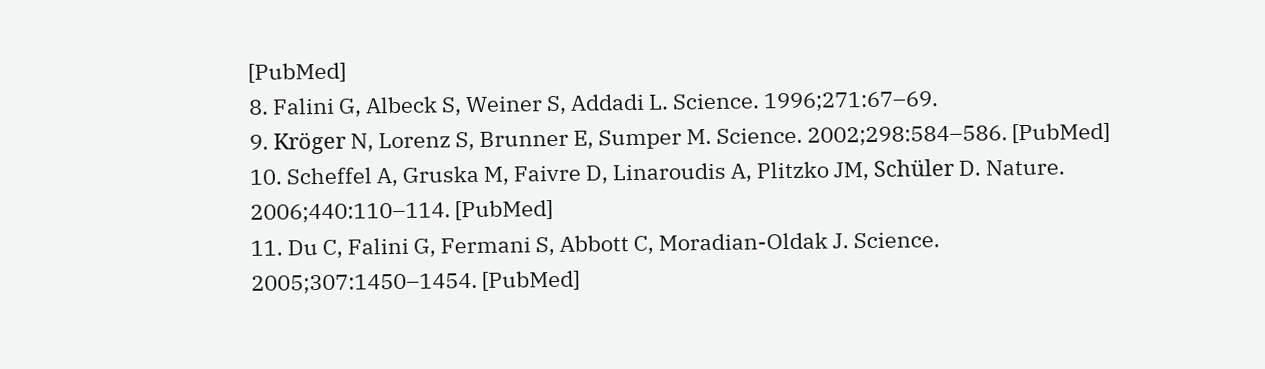[PubMed]
8. Falini G, Albeck S, Weiner S, Addadi L. Science. 1996;271:67–69.
9. Kröger N, Lorenz S, Brunner E, Sumper M. Science. 2002;298:584–586. [PubMed]
10. Scheffel A, Gruska M, Faivre D, Linaroudis A, Plitzko JM, Schüler D. Nature. 2006;440:110–114. [PubMed]
11. Du C, Falini G, Fermani S, Abbott C, Moradian-Oldak J. Science. 2005;307:1450–1454. [PubMed]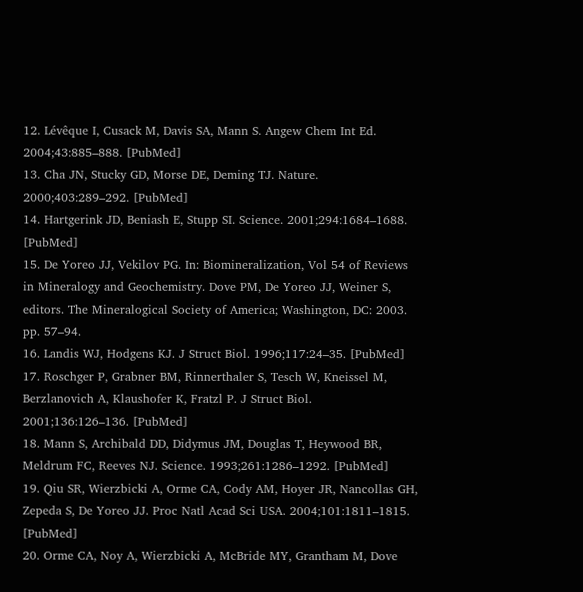12. Lévêque I, Cusack M, Davis SA, Mann S. Angew Chem Int Ed. 2004;43:885–888. [PubMed]
13. Cha JN, Stucky GD, Morse DE, Deming TJ. Nature. 2000;403:289–292. [PubMed]
14. Hartgerink JD, Beniash E, Stupp SI. Science. 2001;294:1684–1688. [PubMed]
15. De Yoreo JJ, Vekilov PG. In: Biomineralization, Vol 54 of Reviews in Mineralogy and Geochemistry. Dove PM, De Yoreo JJ, Weiner S, editors. The Mineralogical Society of America; Washington, DC: 2003. pp. 57–94.
16. Landis WJ, Hodgens KJ. J Struct Biol. 1996;117:24–35. [PubMed]
17. Roschger P, Grabner BM, Rinnerthaler S, Tesch W, Kneissel M, Berzlanovich A, Klaushofer K, Fratzl P. J Struct Biol. 2001;136:126–136. [PubMed]
18. Mann S, Archibald DD, Didymus JM, Douglas T, Heywood BR, Meldrum FC, Reeves NJ. Science. 1993;261:1286–1292. [PubMed]
19. Qiu SR, Wierzbicki A, Orme CA, Cody AM, Hoyer JR, Nancollas GH, Zepeda S, De Yoreo JJ. Proc Natl Acad Sci USA. 2004;101:1811–1815. [PubMed]
20. Orme CA, Noy A, Wierzbicki A, McBride MY, Grantham M, Dove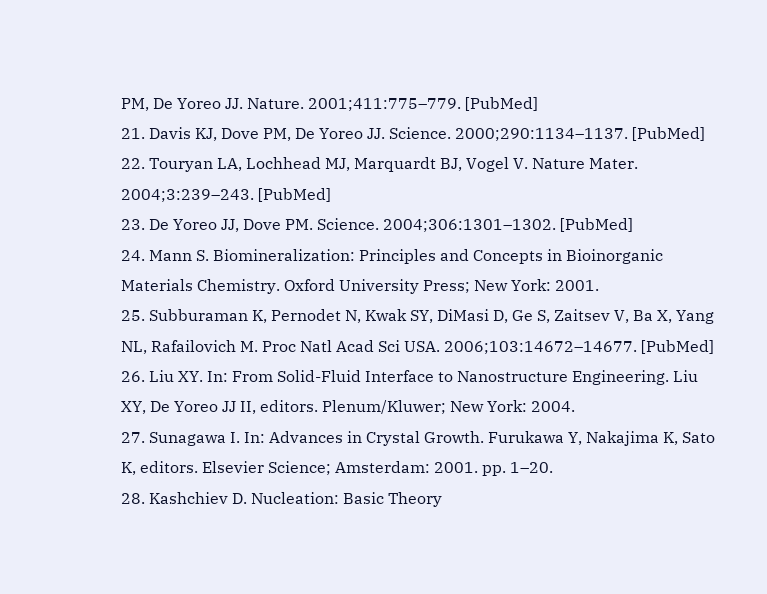PM, De Yoreo JJ. Nature. 2001;411:775–779. [PubMed]
21. Davis KJ, Dove PM, De Yoreo JJ. Science. 2000;290:1134–1137. [PubMed]
22. Touryan LA, Lochhead MJ, Marquardt BJ, Vogel V. Nature Mater. 2004;3:239–243. [PubMed]
23. De Yoreo JJ, Dove PM. Science. 2004;306:1301–1302. [PubMed]
24. Mann S. Biomineralization: Principles and Concepts in Bioinorganic Materials Chemistry. Oxford University Press; New York: 2001.
25. Subburaman K, Pernodet N, Kwak SY, DiMasi D, Ge S, Zaitsev V, Ba X, Yang NL, Rafailovich M. Proc Natl Acad Sci USA. 2006;103:14672–14677. [PubMed]
26. Liu XY. In: From Solid-Fluid Interface to Nanostructure Engineering. Liu XY, De Yoreo JJ II, editors. Plenum/Kluwer; New York: 2004.
27. Sunagawa I. In: Advances in Crystal Growth. Furukawa Y, Nakajima K, Sato K, editors. Elsevier Science; Amsterdam: 2001. pp. 1–20.
28. Kashchiev D. Nucleation: Basic Theory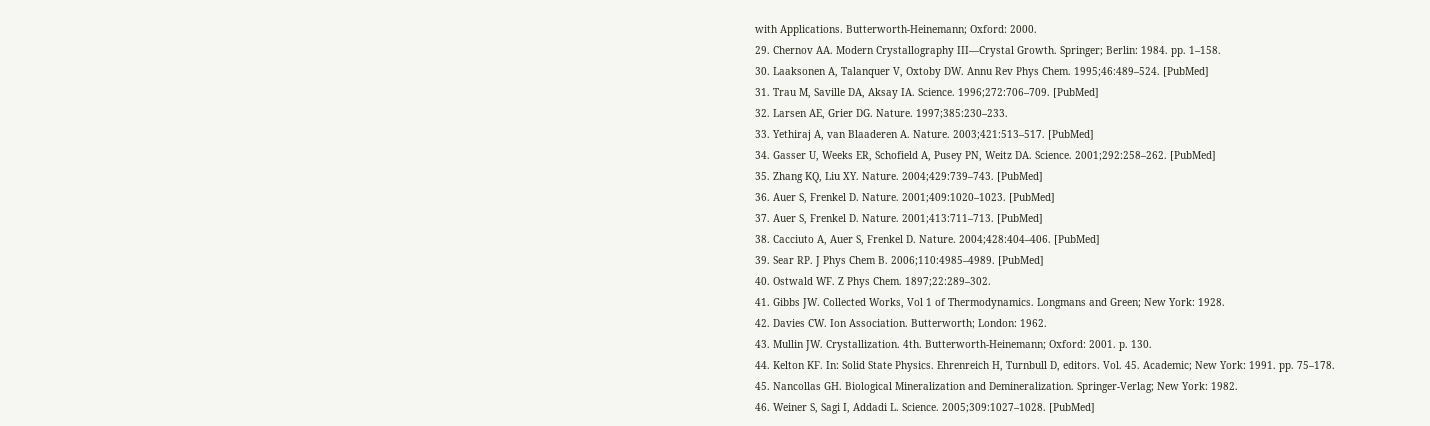with Applications. Butterworth-Heinemann; Oxford: 2000.
29. Chernov AA. Modern Crystallography III—Crystal Growth. Springer; Berlin: 1984. pp. 1–158.
30. Laaksonen A, Talanquer V, Oxtoby DW. Annu Rev Phys Chem. 1995;46:489–524. [PubMed]
31. Trau M, Saville DA, Aksay IA. Science. 1996;272:706–709. [PubMed]
32. Larsen AE, Grier DG. Nature. 1997;385:230–233.
33. Yethiraj A, van Blaaderen A. Nature. 2003;421:513–517. [PubMed]
34. Gasser U, Weeks ER, Schofield A, Pusey PN, Weitz DA. Science. 2001;292:258–262. [PubMed]
35. Zhang KQ, Liu XY. Nature. 2004;429:739–743. [PubMed]
36. Auer S, Frenkel D. Nature. 2001;409:1020–1023. [PubMed]
37. Auer S, Frenkel D. Nature. 2001;413:711–713. [PubMed]
38. Cacciuto A, Auer S, Frenkel D. Nature. 2004;428:404–406. [PubMed]
39. Sear RP. J Phys Chem B. 2006;110:4985–4989. [PubMed]
40. Ostwald WF. Z Phys Chem. 1897;22:289–302.
41. Gibbs JW. Collected Works, Vol 1 of Thermodynamics. Longmans and Green; New York: 1928.
42. Davies CW. Ion Association. Butterworth; London: 1962.
43. Mullin JW. Crystallization. 4th. Butterworth-Heinemann; Oxford: 2001. p. 130.
44. Kelton KF. In: Solid State Physics. Ehrenreich H, Turnbull D, editors. Vol. 45. Academic; New York: 1991. pp. 75–178.
45. Nancollas GH. Biological Mineralization and Demineralization. Springer-Verlag; New York: 1982.
46. Weiner S, Sagi I, Addadi L. Science. 2005;309:1027–1028. [PubMed]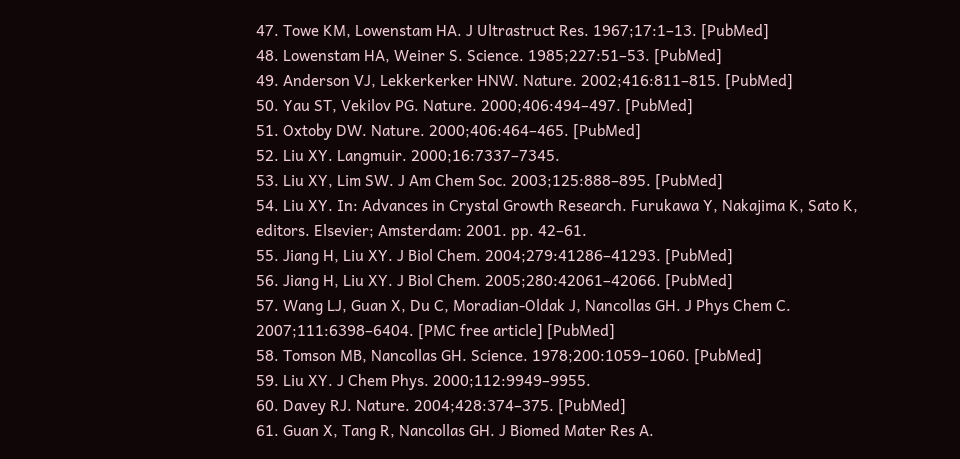47. Towe KM, Lowenstam HA. J Ultrastruct Res. 1967;17:1–13. [PubMed]
48. Lowenstam HA, Weiner S. Science. 1985;227:51–53. [PubMed]
49. Anderson VJ, Lekkerkerker HNW. Nature. 2002;416:811–815. [PubMed]
50. Yau ST, Vekilov PG. Nature. 2000;406:494–497. [PubMed]
51. Oxtoby DW. Nature. 2000;406:464–465. [PubMed]
52. Liu XY. Langmuir. 2000;16:7337–7345.
53. Liu XY, Lim SW. J Am Chem Soc. 2003;125:888–895. [PubMed]
54. Liu XY. In: Advances in Crystal Growth Research. Furukawa Y, Nakajima K, Sato K, editors. Elsevier; Amsterdam: 2001. pp. 42–61.
55. Jiang H, Liu XY. J Biol Chem. 2004;279:41286–41293. [PubMed]
56. Jiang H, Liu XY. J Biol Chem. 2005;280:42061–42066. [PubMed]
57. Wang LJ, Guan X, Du C, Moradian-Oldak J, Nancollas GH. J Phys Chem C. 2007;111:6398–6404. [PMC free article] [PubMed]
58. Tomson MB, Nancollas GH. Science. 1978;200:1059–1060. [PubMed]
59. Liu XY. J Chem Phys. 2000;112:9949–9955.
60. Davey RJ. Nature. 2004;428:374–375. [PubMed]
61. Guan X, Tang R, Nancollas GH. J Biomed Mater Res A.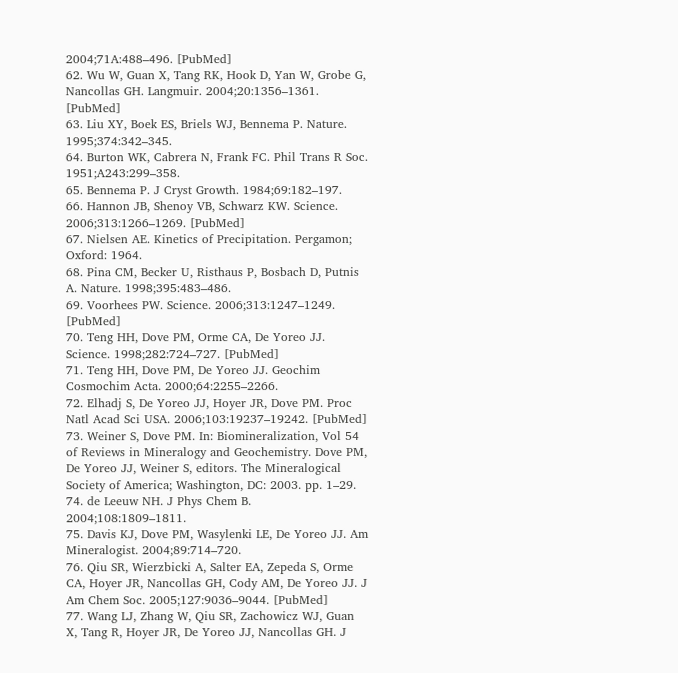2004;71A:488–496. [PubMed]
62. Wu W, Guan X, Tang RK, Hook D, Yan W, Grobe G, Nancollas GH. Langmuir. 2004;20:1356–1361. [PubMed]
63. Liu XY, Boek ES, Briels WJ, Bennema P. Nature. 1995;374:342–345.
64. Burton WK, Cabrera N, Frank FC. Phil Trans R Soc. 1951;A243:299–358.
65. Bennema P. J Cryst Growth. 1984;69:182–197.
66. Hannon JB, Shenoy VB, Schwarz KW. Science. 2006;313:1266–1269. [PubMed]
67. Nielsen AE. Kinetics of Precipitation. Pergamon; Oxford: 1964.
68. Pina CM, Becker U, Risthaus P, Bosbach D, Putnis A. Nature. 1998;395:483–486.
69. Voorhees PW. Science. 2006;313:1247–1249. [PubMed]
70. Teng HH, Dove PM, Orme CA, De Yoreo JJ. Science. 1998;282:724–727. [PubMed]
71. Teng HH, Dove PM, De Yoreo JJ. Geochim Cosmochim Acta. 2000;64:2255–2266.
72. Elhadj S, De Yoreo JJ, Hoyer JR, Dove PM. Proc Natl Acad Sci USA. 2006;103:19237–19242. [PubMed]
73. Weiner S, Dove PM. In: Biomineralization, Vol 54 of Reviews in Mineralogy and Geochemistry. Dove PM, De Yoreo JJ, Weiner S, editors. The Mineralogical Society of America; Washington, DC: 2003. pp. 1–29.
74. de Leeuw NH. J Phys Chem B. 2004;108:1809–1811.
75. Davis KJ, Dove PM, Wasylenki LE, De Yoreo JJ. Am Mineralogist. 2004;89:714–720.
76. Qiu SR, Wierzbicki A, Salter EA, Zepeda S, Orme CA, Hoyer JR, Nancollas GH, Cody AM, De Yoreo JJ. J Am Chem Soc. 2005;127:9036–9044. [PubMed]
77. Wang LJ, Zhang W, Qiu SR, Zachowicz WJ, Guan X, Tang R, Hoyer JR, De Yoreo JJ, Nancollas GH. J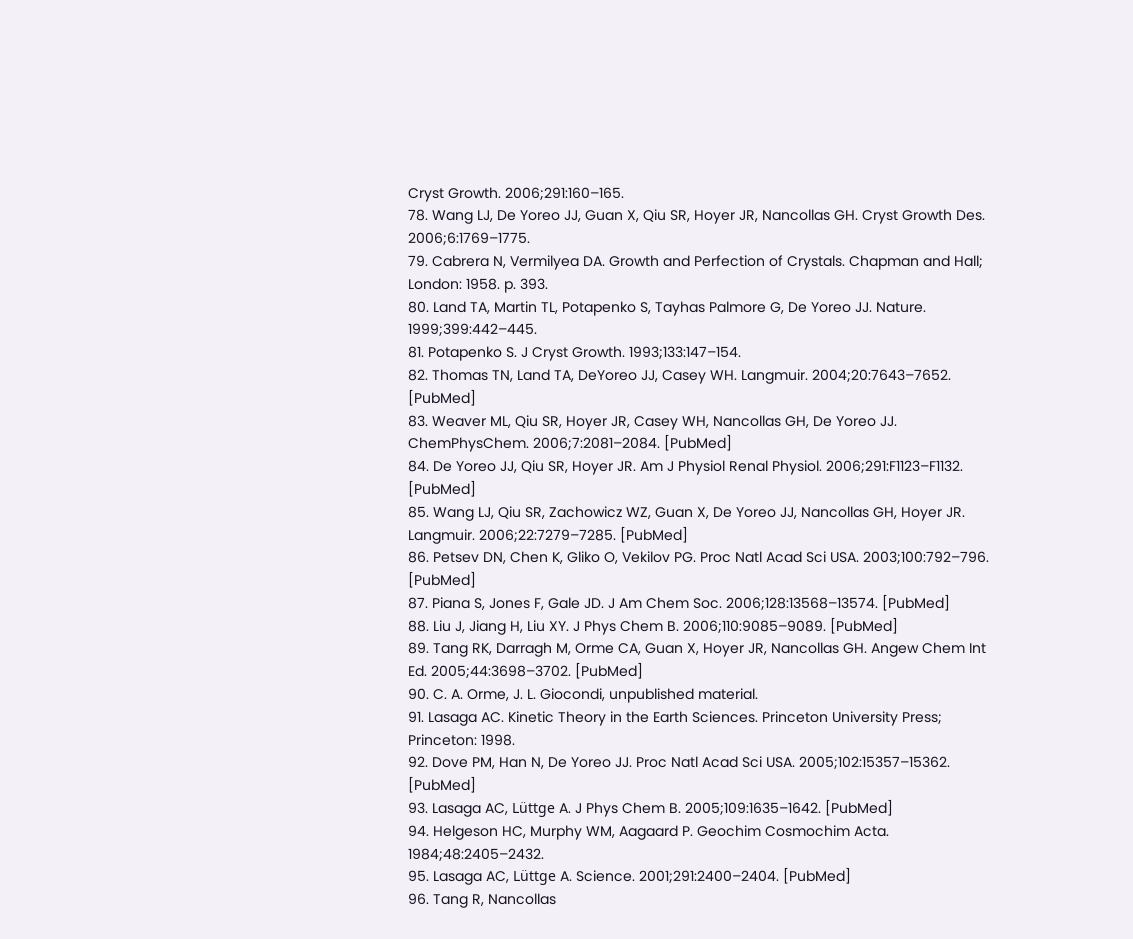Cryst Growth. 2006;291:160–165.
78. Wang LJ, De Yoreo JJ, Guan X, Qiu SR, Hoyer JR, Nancollas GH. Cryst Growth Des. 2006;6:1769–1775.
79. Cabrera N, Vermilyea DA. Growth and Perfection of Crystals. Chapman and Hall; London: 1958. p. 393.
80. Land TA, Martin TL, Potapenko S, Tayhas Palmore G, De Yoreo JJ. Nature. 1999;399:442–445.
81. Potapenko S. J Cryst Growth. 1993;133:147–154.
82. Thomas TN, Land TA, DeYoreo JJ, Casey WH. Langmuir. 2004;20:7643–7652. [PubMed]
83. Weaver ML, Qiu SR, Hoyer JR, Casey WH, Nancollas GH, De Yoreo JJ. ChemPhysChem. 2006;7:2081–2084. [PubMed]
84. De Yoreo JJ, Qiu SR, Hoyer JR. Am J Physiol Renal Physiol. 2006;291:F1123–F1132. [PubMed]
85. Wang LJ, Qiu SR, Zachowicz WZ, Guan X, De Yoreo JJ, Nancollas GH, Hoyer JR. Langmuir. 2006;22:7279–7285. [PubMed]
86. Petsev DN, Chen K, Gliko O, Vekilov PG. Proc Natl Acad Sci USA. 2003;100:792–796. [PubMed]
87. Piana S, Jones F, Gale JD. J Am Chem Soc. 2006;128:13568–13574. [PubMed]
88. Liu J, Jiang H, Liu XY. J Phys Chem B. 2006;110:9085–9089. [PubMed]
89. Tang RK, Darragh M, Orme CA, Guan X, Hoyer JR, Nancollas GH. Angew Chem Int Ed. 2005;44:3698–3702. [PubMed]
90. C. A. Orme, J. L. Giocondi, unpublished material.
91. Lasaga AC. Kinetic Theory in the Earth Sciences. Princeton University Press; Princeton: 1998.
92. Dove PM, Han N, De Yoreo JJ. Proc Natl Acad Sci USA. 2005;102:15357–15362. [PubMed]
93. Lasaga AC, Lüttge A. J Phys Chem B. 2005;109:1635–1642. [PubMed]
94. Helgeson HC, Murphy WM, Aagaard P. Geochim Cosmochim Acta. 1984;48:2405–2432.
95. Lasaga AC, Lüttge A. Science. 2001;291:2400–2404. [PubMed]
96. Tang R, Nancollas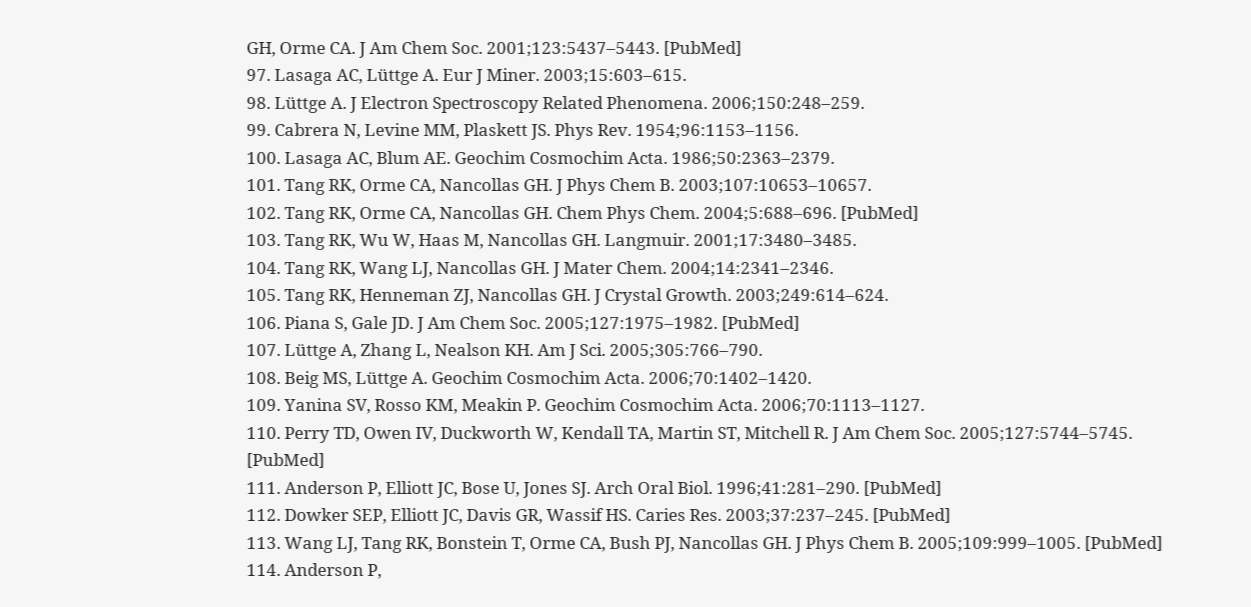GH, Orme CA. J Am Chem Soc. 2001;123:5437–5443. [PubMed]
97. Lasaga AC, Lüttge A. Eur J Miner. 2003;15:603–615.
98. Lüttge A. J Electron Spectroscopy Related Phenomena. 2006;150:248–259.
99. Cabrera N, Levine MM, Plaskett JS. Phys Rev. 1954;96:1153–1156.
100. Lasaga AC, Blum AE. Geochim Cosmochim Acta. 1986;50:2363–2379.
101. Tang RK, Orme CA, Nancollas GH. J Phys Chem B. 2003;107:10653–10657.
102. Tang RK, Orme CA, Nancollas GH. Chem Phys Chem. 2004;5:688–696. [PubMed]
103. Tang RK, Wu W, Haas M, Nancollas GH. Langmuir. 2001;17:3480–3485.
104. Tang RK, Wang LJ, Nancollas GH. J Mater Chem. 2004;14:2341–2346.
105. Tang RK, Henneman ZJ, Nancollas GH. J Crystal Growth. 2003;249:614–624.
106. Piana S, Gale JD. J Am Chem Soc. 2005;127:1975–1982. [PubMed]
107. Lüttge A, Zhang L, Nealson KH. Am J Sci. 2005;305:766–790.
108. Beig MS, Lüttge A. Geochim Cosmochim Acta. 2006;70:1402–1420.
109. Yanina SV, Rosso KM, Meakin P. Geochim Cosmochim Acta. 2006;70:1113–1127.
110. Perry TD, Owen IV, Duckworth W, Kendall TA, Martin ST, Mitchell R. J Am Chem Soc. 2005;127:5744–5745. [PubMed]
111. Anderson P, Elliott JC, Bose U, Jones SJ. Arch Oral Biol. 1996;41:281–290. [PubMed]
112. Dowker SEP, Elliott JC, Davis GR, Wassif HS. Caries Res. 2003;37:237–245. [PubMed]
113. Wang LJ, Tang RK, Bonstein T, Orme CA, Bush PJ, Nancollas GH. J Phys Chem B. 2005;109:999–1005. [PubMed]
114. Anderson P,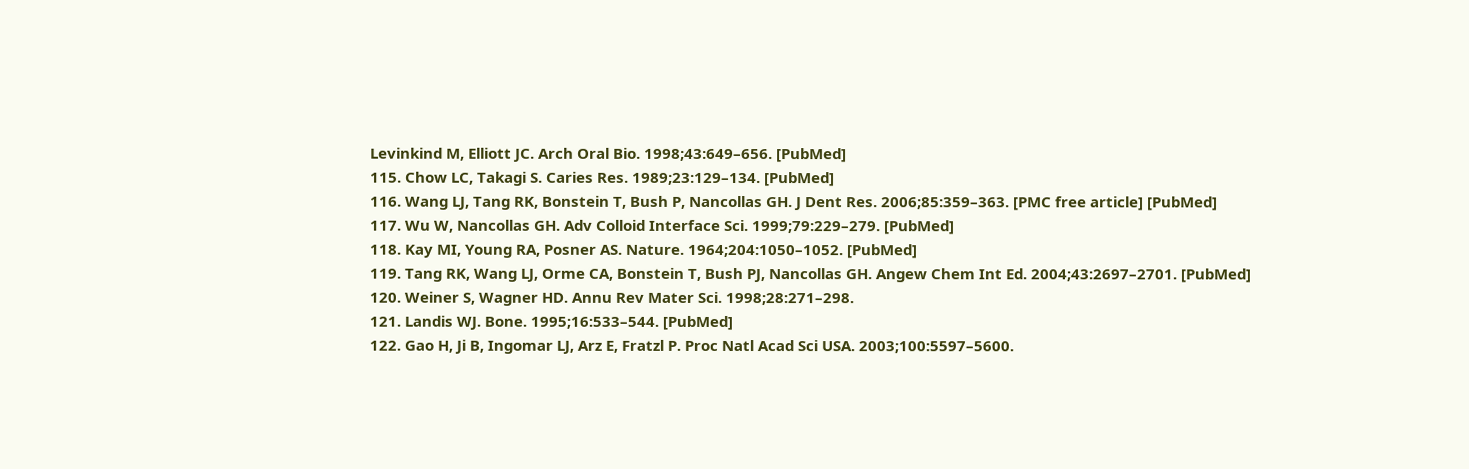Levinkind M, Elliott JC. Arch Oral Bio. 1998;43:649–656. [PubMed]
115. Chow LC, Takagi S. Caries Res. 1989;23:129–134. [PubMed]
116. Wang LJ, Tang RK, Bonstein T, Bush P, Nancollas GH. J Dent Res. 2006;85:359–363. [PMC free article] [PubMed]
117. Wu W, Nancollas GH. Adv Colloid Interface Sci. 1999;79:229–279. [PubMed]
118. Kay MI, Young RA, Posner AS. Nature. 1964;204:1050–1052. [PubMed]
119. Tang RK, Wang LJ, Orme CA, Bonstein T, Bush PJ, Nancollas GH. Angew Chem Int Ed. 2004;43:2697–2701. [PubMed]
120. Weiner S, Wagner HD. Annu Rev Mater Sci. 1998;28:271–298.
121. Landis WJ. Bone. 1995;16:533–544. [PubMed]
122. Gao H, Ji B, Ingomar LJ, Arz E, Fratzl P. Proc Natl Acad Sci USA. 2003;100:5597–5600.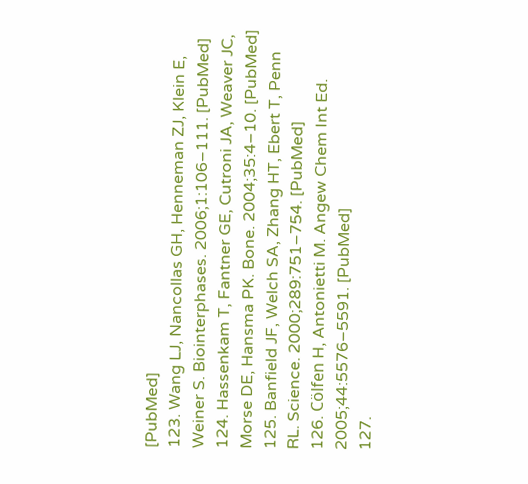[PubMed]
123. Wang LJ, Nancollas GH, Henneman ZJ, Klein E, Weiner S. Biointerphases. 2006;1:106–111. [PubMed]
124. Hassenkam T, Fantner GE, Cutroni JA, Weaver JC, Morse DE, Hansma PK. Bone. 2004;35:4–10. [PubMed]
125. Banfield JF, Welch SA, Zhang HT, Ebert T, Penn RL. Science. 2000;289:751–754. [PubMed]
126. Cölfen H, Antonietti M. Angew Chem Int Ed. 2005;44:5576–5591. [PubMed]
127.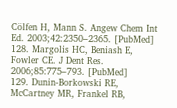Cölfen H, Mann S. Angew Chem Int Ed. 2003;42:2350–2365. [PubMed]
128. Margolis HC, Beniash E, Fowler CE. J Dent Res. 2006;85:775–793. [PubMed]
129. Dunin-Borkowski RE, McCartney MR, Frankel RB,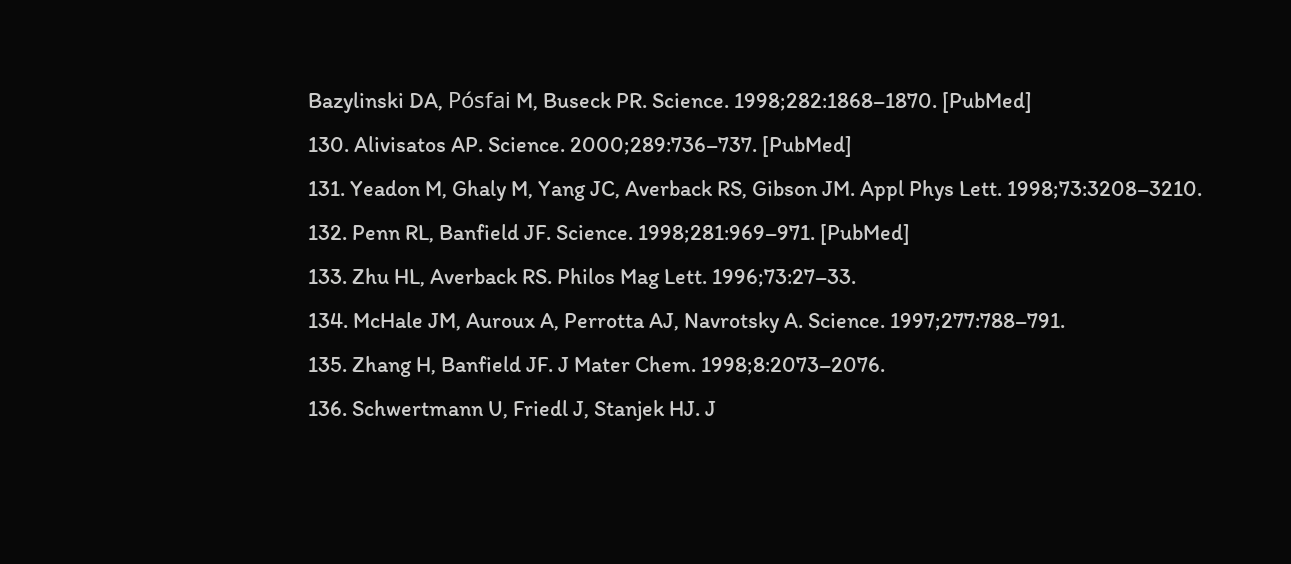Bazylinski DA, Pósfai M, Buseck PR. Science. 1998;282:1868–1870. [PubMed]
130. Alivisatos AP. Science. 2000;289:736–737. [PubMed]
131. Yeadon M, Ghaly M, Yang JC, Averback RS, Gibson JM. Appl Phys Lett. 1998;73:3208–3210.
132. Penn RL, Banfield JF. Science. 1998;281:969–971. [PubMed]
133. Zhu HL, Averback RS. Philos Mag Lett. 1996;73:27–33.
134. McHale JM, Auroux A, Perrotta AJ, Navrotsky A. Science. 1997;277:788–791.
135. Zhang H, Banfield JF. J Mater Chem. 1998;8:2073–2076.
136. Schwertmann U, Friedl J, Stanjek HJ. J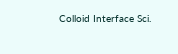Colloid Interface Sci.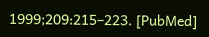1999;209:215–223. [PubMed]